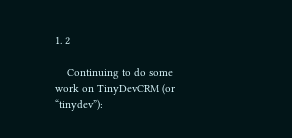1. 2

    Continuing to do some work on TinyDevCRM (or “tinydev”):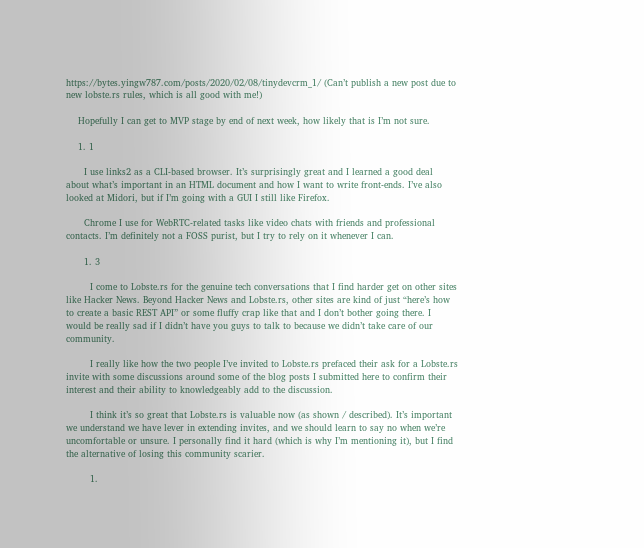https://bytes.yingw787.com/posts/2020/02/08/tinydevcrm_1/ (Can’t publish a new post due to new lobste.rs rules, which is all good with me!)

    Hopefully I can get to MVP stage by end of next week, how likely that is I’m not sure.

    1. 1

      I use links2 as a CLI-based browser. It’s surprisingly great and I learned a good deal about what’s important in an HTML document and how I want to write front-ends. I’ve also looked at Midori, but if I’m going with a GUI I still like Firefox.

      Chrome I use for WebRTC-related tasks like video chats with friends and professional contacts. I’m definitely not a FOSS purist, but I try to rely on it whenever I can.

      1. 3

        I come to Lobste.rs for the genuine tech conversations that I find harder get on other sites like Hacker News. Beyond Hacker News and Lobste.rs, other sites are kind of just “here’s how to create a basic REST API” or some fluffy crap like that and I don’t bother going there. I would be really sad if I didn’t have you guys to talk to because we didn’t take care of our community.

        I really like how the two people I’ve invited to Lobste.rs prefaced their ask for a Lobste.rs invite with some discussions around some of the blog posts I submitted here to confirm their interest and their ability to knowledgeably add to the discussion.

        I think it’s so great that Lobste.rs is valuable now (as shown / described). It’s important we understand we have lever in extending invites, and we should learn to say no when we’re uncomfortable or unsure. I personally find it hard (which is why I’m mentioning it), but I find the alternative of losing this community scarier.

        1.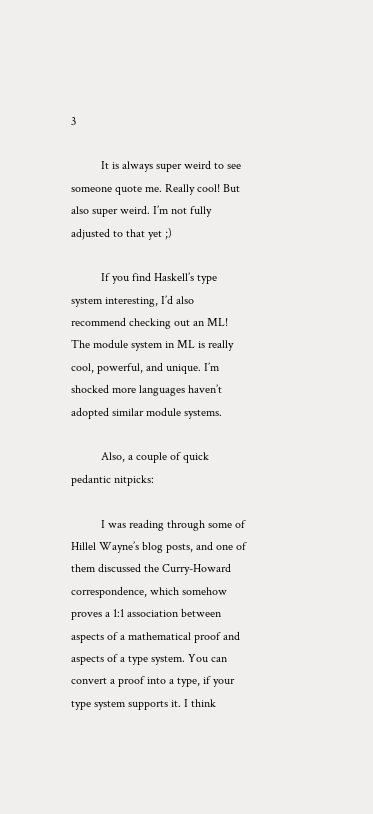3

          It is always super weird to see someone quote me. Really cool! But also super weird. I’m not fully adjusted to that yet ;)

          If you find Haskell’s type system interesting, I’d also recommend checking out an ML! The module system in ML is really cool, powerful, and unique. I’m shocked more languages haven’t adopted similar module systems.

          Also, a couple of quick pedantic nitpicks:

          I was reading through some of Hillel Wayne’s blog posts, and one of them discussed the Curry-Howard correspondence, which somehow proves a 1:1 association between aspects of a mathematical proof and aspects of a type system. You can convert a proof into a type, if your type system supports it. I think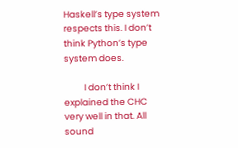Haskell’s type system respects this. I don’t think Python’s type system does.

          I don’t think I explained the CHC very well in that. All sound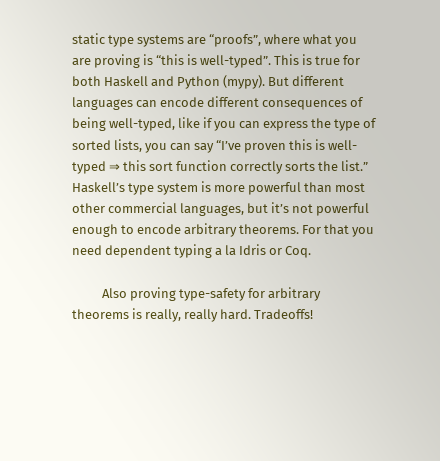static type systems are “proofs”, where what you are proving is “this is well-typed”. This is true for both Haskell and Python (mypy). But different languages can encode different consequences of being well-typed, like if you can express the type of sorted lists, you can say “I’ve proven this is well-typed ⇒ this sort function correctly sorts the list.” Haskell’s type system is more powerful than most other commercial languages, but it’s not powerful enough to encode arbitrary theorems. For that you need dependent typing a la Idris or Coq.

          Also proving type-safety for arbitrary theorems is really, really hard. Tradeoffs!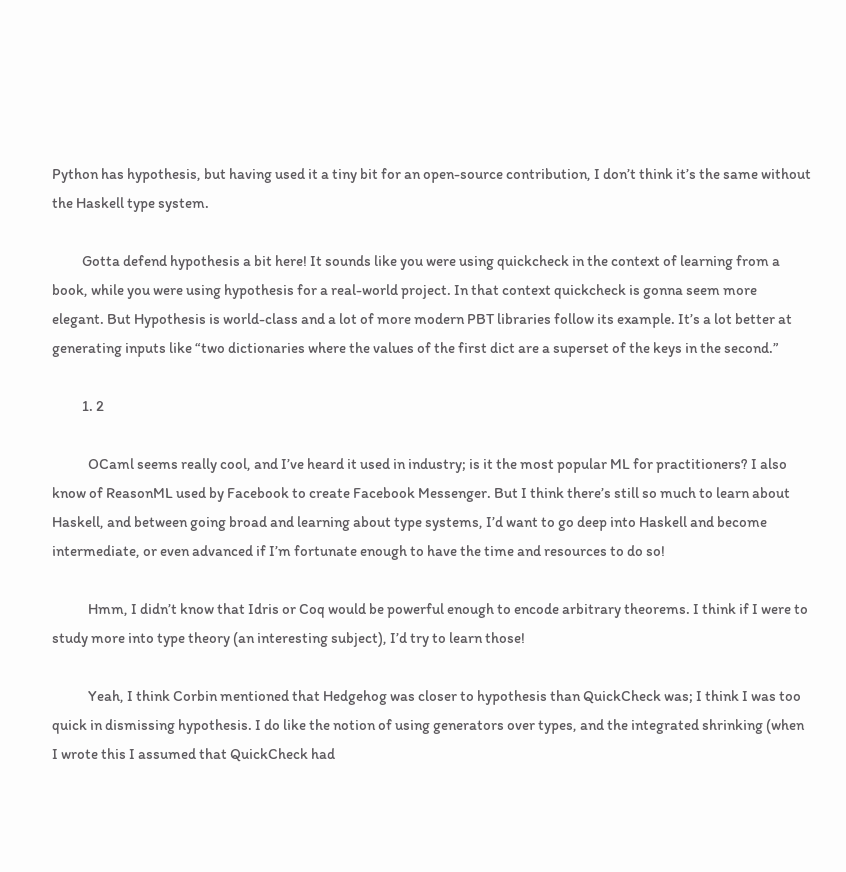Python has hypothesis, but having used it a tiny bit for an open-source contribution, I don’t think it’s the same without the Haskell type system.

          Gotta defend hypothesis a bit here! It sounds like you were using quickcheck in the context of learning from a book, while you were using hypothesis for a real-world project. In that context quickcheck is gonna seem more elegant. But Hypothesis is world-class and a lot of more modern PBT libraries follow its example. It’s a lot better at generating inputs like “two dictionaries where the values of the first dict are a superset of the keys in the second.”

          1. 2

            OCaml seems really cool, and I’ve heard it used in industry; is it the most popular ML for practitioners? I also know of ReasonML used by Facebook to create Facebook Messenger. But I think there’s still so much to learn about Haskell, and between going broad and learning about type systems, I’d want to go deep into Haskell and become intermediate, or even advanced if I’m fortunate enough to have the time and resources to do so!

            Hmm, I didn’t know that Idris or Coq would be powerful enough to encode arbitrary theorems. I think if I were to study more into type theory (an interesting subject), I’d try to learn those!

            Yeah, I think Corbin mentioned that Hedgehog was closer to hypothesis than QuickCheck was; I think I was too quick in dismissing hypothesis. I do like the notion of using generators over types, and the integrated shrinking (when I wrote this I assumed that QuickCheck had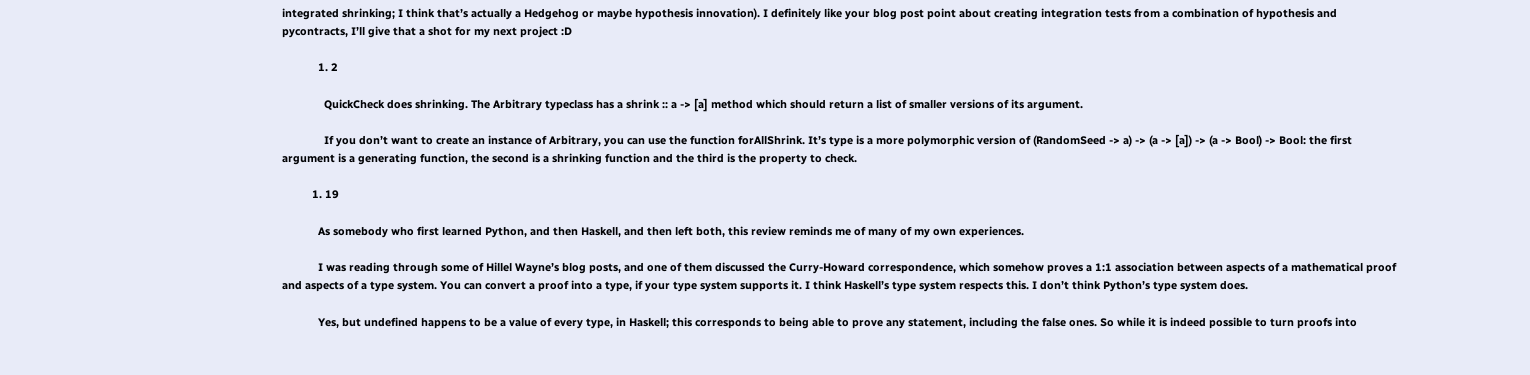integrated shrinking; I think that’s actually a Hedgehog or maybe hypothesis innovation). I definitely like your blog post point about creating integration tests from a combination of hypothesis and pycontracts, I’ll give that a shot for my next project :D

            1. 2

              QuickCheck does shrinking. The Arbitrary typeclass has a shrink :: a -> [a] method which should return a list of smaller versions of its argument.

              If you don’t want to create an instance of Arbitrary, you can use the function forAllShrink. It’s type is a more polymorphic version of (RandomSeed -> a) -> (a -> [a]) -> (a -> Bool) -> Bool: the first argument is a generating function, the second is a shrinking function and the third is the property to check.

          1. 19

            As somebody who first learned Python, and then Haskell, and then left both, this review reminds me of many of my own experiences.

            I was reading through some of Hillel Wayne’s blog posts, and one of them discussed the Curry-Howard correspondence, which somehow proves a 1:1 association between aspects of a mathematical proof and aspects of a type system. You can convert a proof into a type, if your type system supports it. I think Haskell’s type system respects this. I don’t think Python’s type system does.

            Yes, but undefined happens to be a value of every type, in Haskell; this corresponds to being able to prove any statement, including the false ones. So while it is indeed possible to turn proofs into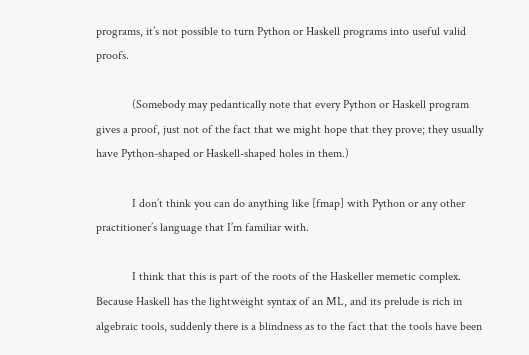programs, it’s not possible to turn Python or Haskell programs into useful valid proofs.

            (Somebody may pedantically note that every Python or Haskell program gives a proof, just not of the fact that we might hope that they prove; they usually have Python-shaped or Haskell-shaped holes in them.)

            I don’t think you can do anything like [fmap] with Python or any other practitioner’s language that I’m familiar with.

            I think that this is part of the roots of the Haskeller memetic complex. Because Haskell has the lightweight syntax of an ML, and its prelude is rich in algebraic tools, suddenly there is a blindness as to the fact that the tools have been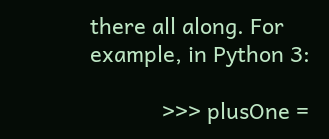there all along. For example, in Python 3:

            >>> plusOne =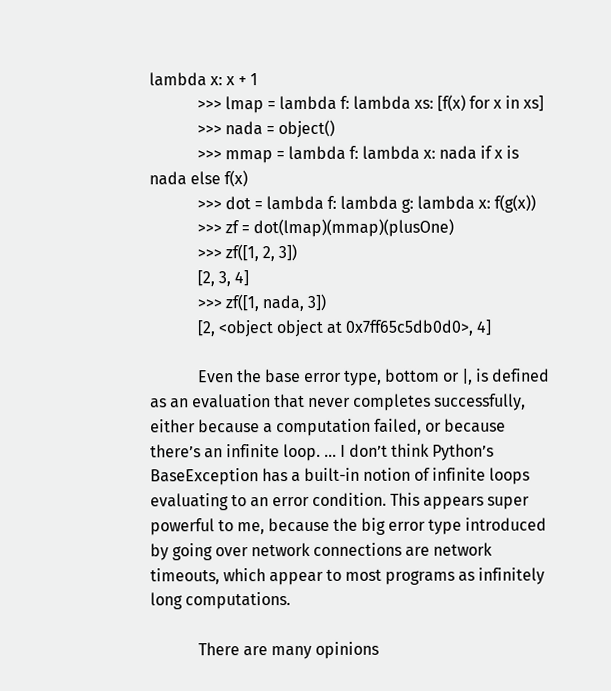lambda x: x + 1
            >>> lmap = lambda f: lambda xs: [f(x) for x in xs]
            >>> nada = object()
            >>> mmap = lambda f: lambda x: nada if x is nada else f(x)
            >>> dot = lambda f: lambda g: lambda x: f(g(x))
            >>> zf = dot(lmap)(mmap)(plusOne)
            >>> zf([1, 2, 3])
            [2, 3, 4]
            >>> zf([1, nada, 3])
            [2, <object object at 0x7ff65c5db0d0>, 4]

            Even the base error type, bottom or |, is defined as an evaluation that never completes successfully, either because a computation failed, or because there’s an infinite loop. … I don’t think Python’s BaseException has a built-in notion of infinite loops evaluating to an error condition. This appears super powerful to me, because the big error type introduced by going over network connections are network timeouts, which appear to most programs as infinitely long computations.

            There are many opinions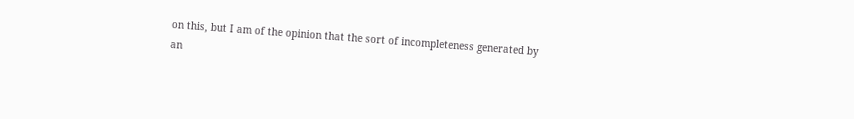on this, but I am of the opinion that the sort of incompleteness generated by an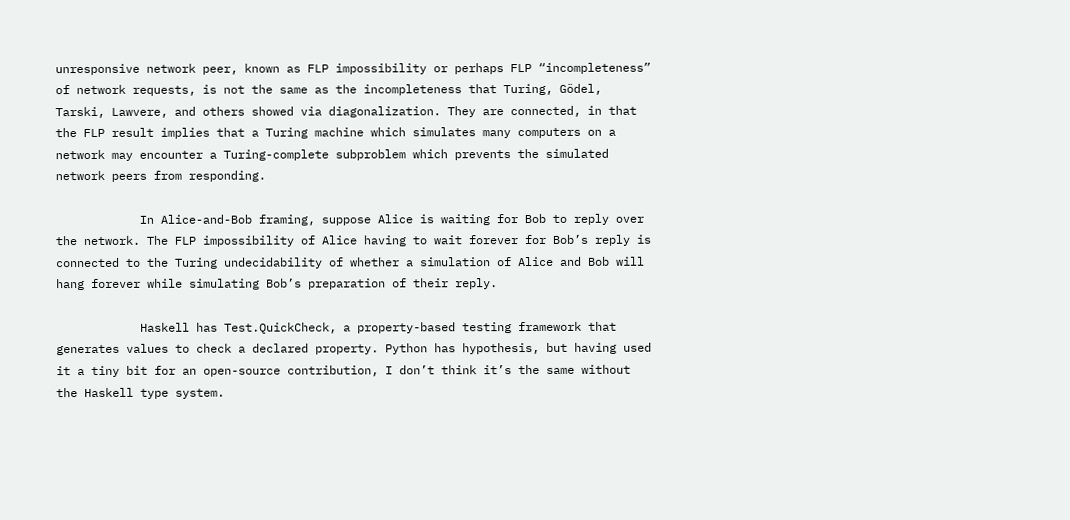unresponsive network peer, known as FLP impossibility or perhaps FLP “incompleteness” of network requests, is not the same as the incompleteness that Turing, Gödel, Tarski, Lawvere, and others showed via diagonalization. They are connected, in that the FLP result implies that a Turing machine which simulates many computers on a network may encounter a Turing-complete subproblem which prevents the simulated network peers from responding.

            In Alice-and-Bob framing, suppose Alice is waiting for Bob to reply over the network. The FLP impossibility of Alice having to wait forever for Bob’s reply is connected to the Turing undecidability of whether a simulation of Alice and Bob will hang forever while simulating Bob’s preparation of their reply.

            Haskell has Test.QuickCheck, a property-based testing framework that generates values to check a declared property. Python has hypothesis, but having used it a tiny bit for an open-source contribution, I don’t think it’s the same without the Haskell type system.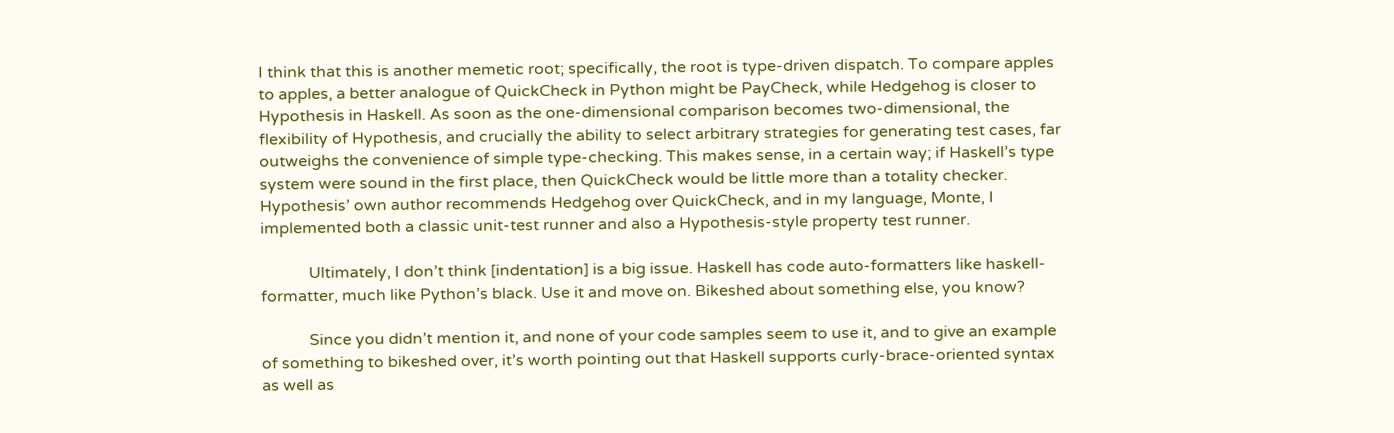I think that this is another memetic root; specifically, the root is type-driven dispatch. To compare apples to apples, a better analogue of QuickCheck in Python might be PayCheck, while Hedgehog is closer to Hypothesis in Haskell. As soon as the one-dimensional comparison becomes two-dimensional, the flexibility of Hypothesis, and crucially the ability to select arbitrary strategies for generating test cases, far outweighs the convenience of simple type-checking. This makes sense, in a certain way; if Haskell’s type system were sound in the first place, then QuickCheck would be little more than a totality checker. Hypothesis’ own author recommends Hedgehog over QuickCheck, and in my language, Monte, I implemented both a classic unit-test runner and also a Hypothesis-style property test runner.

            Ultimately, I don’t think [indentation] is a big issue. Haskell has code auto-formatters like haskell-formatter, much like Python’s black. Use it and move on. Bikeshed about something else, you know?

            Since you didn’t mention it, and none of your code samples seem to use it, and to give an example of something to bikeshed over, it’s worth pointing out that Haskell supports curly-brace-oriented syntax as well as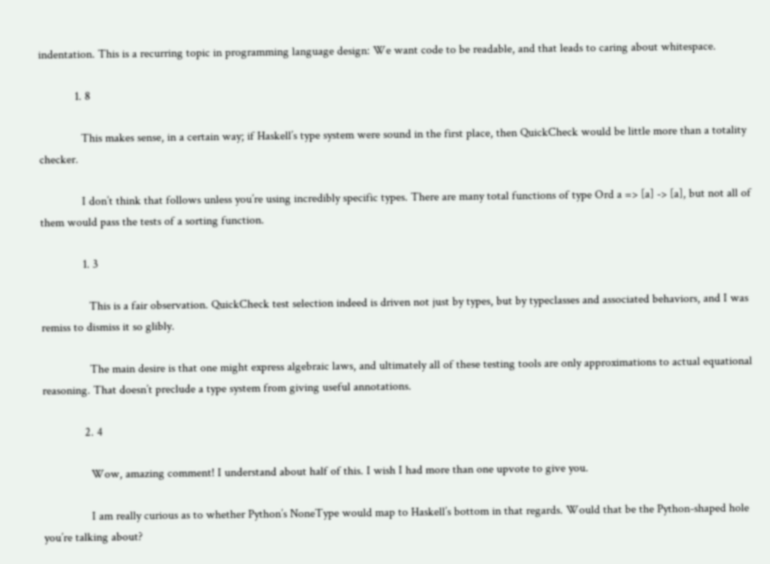indentation. This is a recurring topic in programming language design: We want code to be readable, and that leads to caring about whitespace.

            1. 8

              This makes sense, in a certain way; if Haskell’s type system were sound in the first place, then QuickCheck would be little more than a totality checker.

              I don’t think that follows unless you’re using incredibly specific types. There are many total functions of type Ord a => [a] -> [a], but not all of them would pass the tests of a sorting function.

              1. 3

                This is a fair observation. QuickCheck test selection indeed is driven not just by types, but by typeclasses and associated behaviors, and I was remiss to dismiss it so glibly.

                The main desire is that one might express algebraic laws, and ultimately all of these testing tools are only approximations to actual equational reasoning. That doesn’t preclude a type system from giving useful annotations.

              2. 4

                Wow, amazing comment! I understand about half of this. I wish I had more than one upvote to give you.

                I am really curious as to whether Python’s NoneType would map to Haskell’s bottom in that regards. Would that be the Python-shaped hole you’re talking about?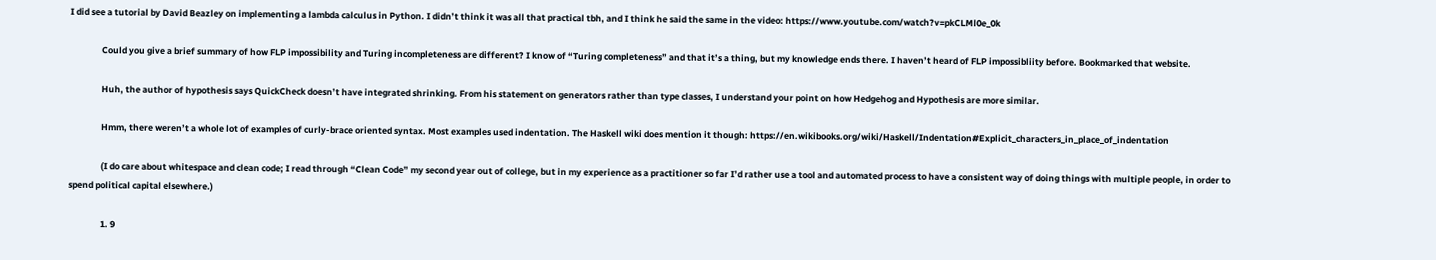I did see a tutorial by David Beazley on implementing a lambda calculus in Python. I didn’t think it was all that practical tbh, and I think he said the same in the video: https://www.youtube.com/watch?v=pkCLMl0e_0k

                Could you give a brief summary of how FLP impossibility and Turing incompleteness are different? I know of “Turing completeness” and that it’s a thing, but my knowledge ends there. I haven’t heard of FLP impossibliity before. Bookmarked that website.

                Huh, the author of hypothesis says QuickCheck doesn’t have integrated shrinking. From his statement on generators rather than type classes, I understand your point on how Hedgehog and Hypothesis are more similar.

                Hmm, there weren’t a whole lot of examples of curly-brace oriented syntax. Most examples used indentation. The Haskell wiki does mention it though: https://en.wikibooks.org/wiki/Haskell/Indentation#Explicit_characters_in_place_of_indentation

                (I do care about whitespace and clean code; I read through “Clean Code” my second year out of college, but in my experience as a practitioner so far I’d rather use a tool and automated process to have a consistent way of doing things with multiple people, in order to spend political capital elsewhere.)

                1. 9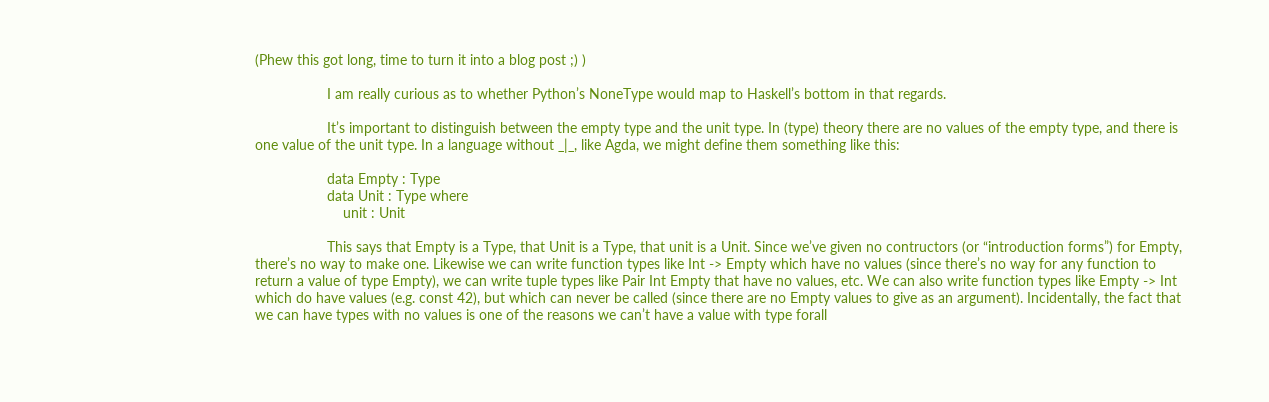(Phew this got long, time to turn it into a blog post ;) )

                  I am really curious as to whether Python’s NoneType would map to Haskell’s bottom in that regards.

                  It’s important to distinguish between the empty type and the unit type. In (type) theory there are no values of the empty type, and there is one value of the unit type. In a language without _|_, like Agda, we might define them something like this:

                  data Empty : Type
                  data Unit : Type where
                      unit : Unit

                  This says that Empty is a Type, that Unit is a Type, that unit is a Unit. Since we’ve given no contructors (or “introduction forms”) for Empty, there’s no way to make one. Likewise we can write function types like Int -> Empty which have no values (since there’s no way for any function to return a value of type Empty), we can write tuple types like Pair Int Empty that have no values, etc. We can also write function types like Empty -> Int which do have values (e.g. const 42), but which can never be called (since there are no Empty values to give as an argument). Incidentally, the fact that we can have types with no values is one of the reasons we can’t have a value with type forall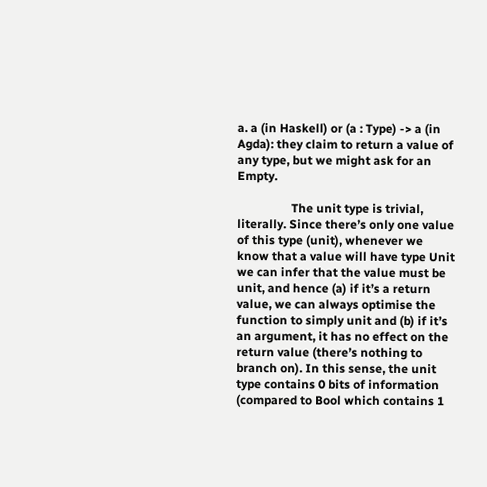a. a (in Haskell) or (a : Type) -> a (in Agda): they claim to return a value of any type, but we might ask for an Empty.

                  The unit type is trivial, literally. Since there’s only one value of this type (unit), whenever we know that a value will have type Unit we can infer that the value must be unit, and hence (a) if it’s a return value, we can always optimise the function to simply unit and (b) if it’s an argument, it has no effect on the return value (there’s nothing to branch on). In this sense, the unit type contains 0 bits of information (compared to Bool which contains 1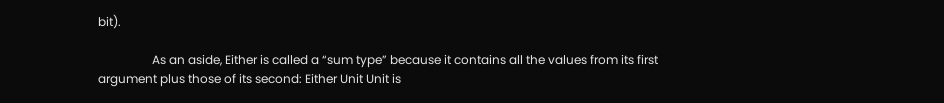bit).

                  As an aside, Either is called a “sum type” because it contains all the values from its first argument plus those of its second: Either Unit Unit is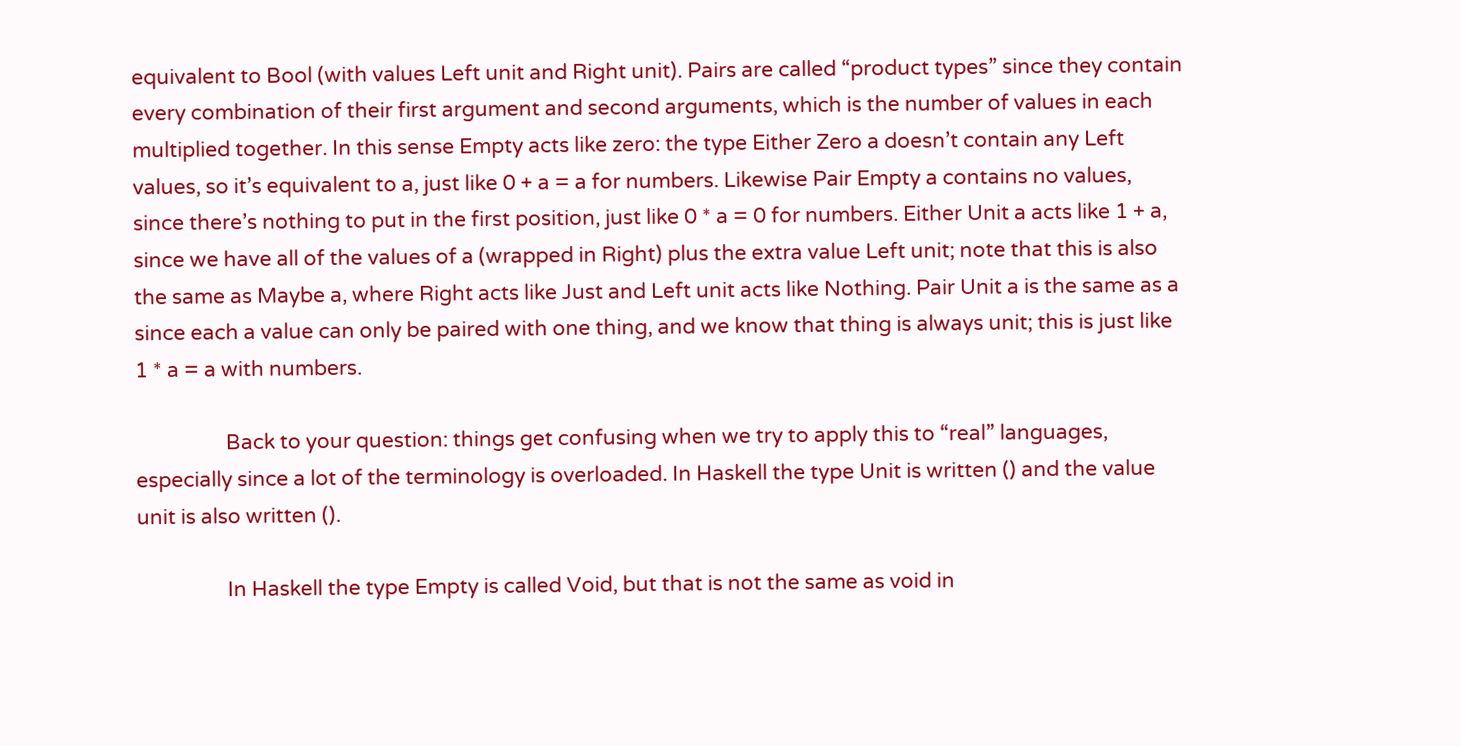equivalent to Bool (with values Left unit and Right unit). Pairs are called “product types” since they contain every combination of their first argument and second arguments, which is the number of values in each multiplied together. In this sense Empty acts like zero: the type Either Zero a doesn’t contain any Left values, so it’s equivalent to a, just like 0 + a = a for numbers. Likewise Pair Empty a contains no values, since there’s nothing to put in the first position, just like 0 * a = 0 for numbers. Either Unit a acts like 1 + a, since we have all of the values of a (wrapped in Right) plus the extra value Left unit; note that this is also the same as Maybe a, where Right acts like Just and Left unit acts like Nothing. Pair Unit a is the same as a since each a value can only be paired with one thing, and we know that thing is always unit; this is just like 1 * a = a with numbers.

                  Back to your question: things get confusing when we try to apply this to “real” languages, especially since a lot of the terminology is overloaded. In Haskell the type Unit is written () and the value unit is also written ().

                  In Haskell the type Empty is called Void, but that is not the same as void in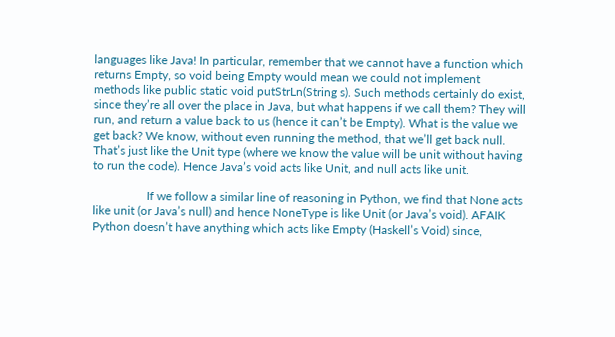languages like Java! In particular, remember that we cannot have a function which returns Empty, so void being Empty would mean we could not implement methods like public static void putStrLn(String s). Such methods certainly do exist, since they’re all over the place in Java, but what happens if we call them? They will run, and return a value back to us (hence it can’t be Empty). What is the value we get back? We know, without even running the method, that we’ll get back null. That’s just like the Unit type (where we know the value will be unit without having to run the code). Hence Java’s void acts like Unit, and null acts like unit.

                  If we follow a similar line of reasoning in Python, we find that None acts like unit (or Java’s null) and hence NoneType is like Unit (or Java’s void). AFAIK Python doesn’t have anything which acts like Empty (Haskell’s Void) since,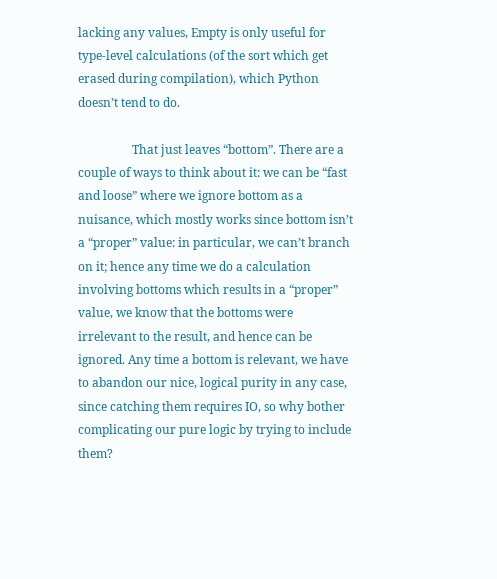lacking any values, Empty is only useful for type-level calculations (of the sort which get erased during compilation), which Python doesn’t tend to do.

                  That just leaves “bottom”. There are a couple of ways to think about it: we can be “fast and loose” where we ignore bottom as a nuisance, which mostly works since bottom isn’t a “proper” value: in particular, we can’t branch on it; hence any time we do a calculation involving bottoms which results in a “proper” value, we know that the bottoms were irrelevant to the result, and hence can be ignored. Any time a bottom is relevant, we have to abandon our nice, logical purity in any case, since catching them requires IO, so why bother complicating our pure logic by trying to include them?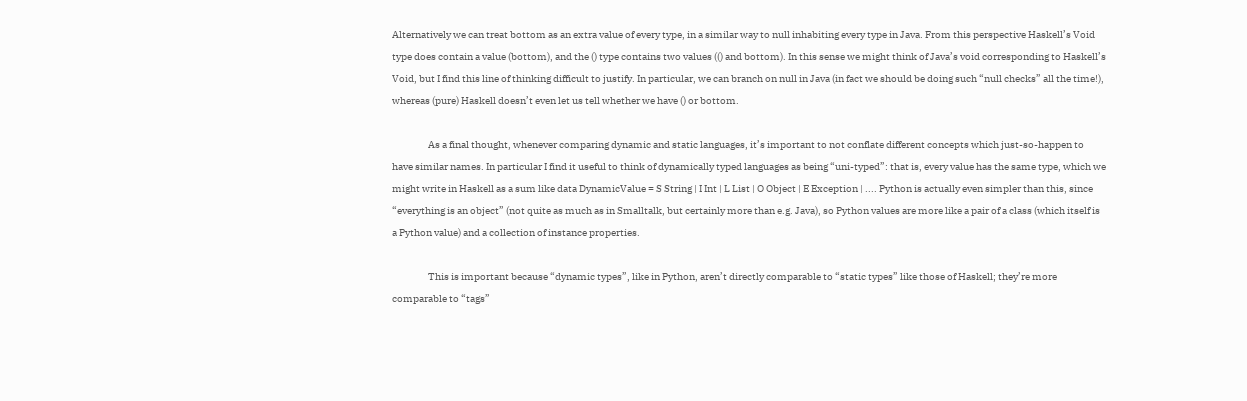Alternatively we can treat bottom as an extra value of every type, in a similar way to null inhabiting every type in Java. From this perspective Haskell’s Void type does contain a value (bottom), and the () type contains two values (() and bottom). In this sense we might think of Java’s void corresponding to Haskell’s Void, but I find this line of thinking difficult to justify. In particular, we can branch on null in Java (in fact we should be doing such “null checks” all the time!), whereas (pure) Haskell doesn’t even let us tell whether we have () or bottom.

                  As a final thought, whenever comparing dynamic and static languages, it’s important to not conflate different concepts which just-so-happen to have similar names. In particular I find it useful to think of dynamically typed languages as being “uni-typed”: that is, every value has the same type, which we might write in Haskell as a sum like data DynamicValue = S String | I Int | L List | O Object | E Exception | .... Python is actually even simpler than this, since “everything is an object” (not quite as much as in Smalltalk, but certainly more than e.g. Java), so Python values are more like a pair of a class (which itself is a Python value) and a collection of instance properties.

                  This is important because “dynamic types”, like in Python, aren’t directly comparable to “static types” like those of Haskell; they’re more comparable to “tags”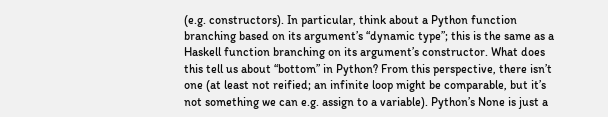(e.g. constructors). In particular, think about a Python function branching based on its argument’s “dynamic type”; this is the same as a Haskell function branching on its argument’s constructor. What does this tell us about “bottom” in Python? From this perspective, there isn’t one (at least not reified; an infinite loop might be comparable, but it’s not something we can e.g. assign to a variable). Python’s None is just a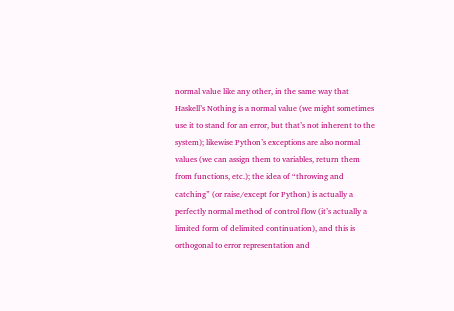normal value like any other, in the same way that Haskell’s Nothing is a normal value (we might sometimes use it to stand for an error, but that’s not inherent to the system); likewise Python’s exceptions are also normal values (we can assign them to variables, return them from functions, etc.); the idea of “throwing and catching” (or raise/except for Python) is actually a perfectly normal method of control flow (it’s actually a limited form of delimited continuation), and this is orthogonal to error representation and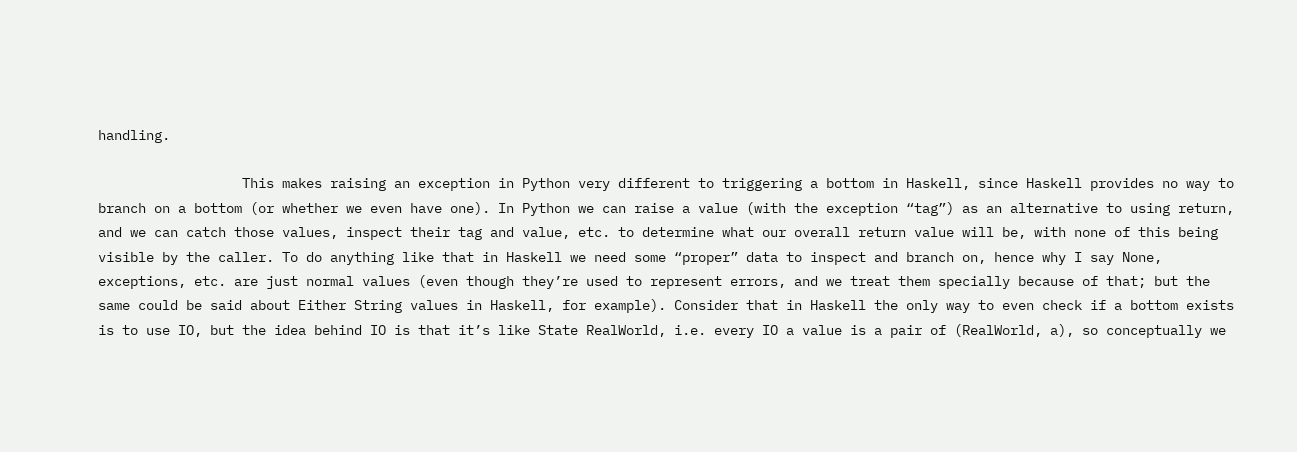handling.

                  This makes raising an exception in Python very different to triggering a bottom in Haskell, since Haskell provides no way to branch on a bottom (or whether we even have one). In Python we can raise a value (with the exception “tag”) as an alternative to using return, and we can catch those values, inspect their tag and value, etc. to determine what our overall return value will be, with none of this being visible by the caller. To do anything like that in Haskell we need some “proper” data to inspect and branch on, hence why I say None, exceptions, etc. are just normal values (even though they’re used to represent errors, and we treat them specially because of that; but the same could be said about Either String values in Haskell, for example). Consider that in Haskell the only way to even check if a bottom exists is to use IO, but the idea behind IO is that it’s like State RealWorld, i.e. every IO a value is a pair of (RealWorld, a), so conceptually we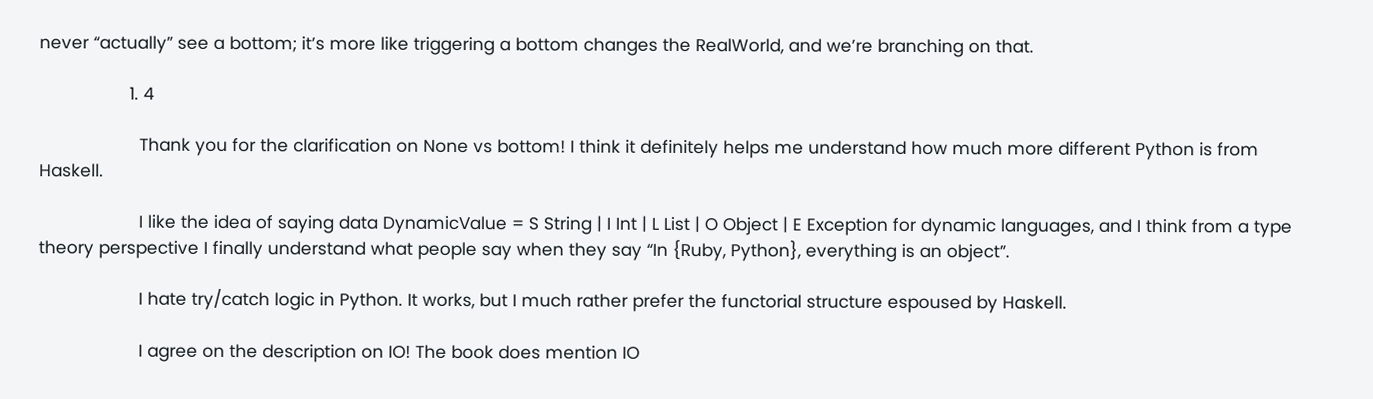never “actually” see a bottom; it’s more like triggering a bottom changes the RealWorld, and we’re branching on that.

                  1. 4

                    Thank you for the clarification on None vs bottom! I think it definitely helps me understand how much more different Python is from Haskell.

                    I like the idea of saying data DynamicValue = S String | I Int | L List | O Object | E Exception for dynamic languages, and I think from a type theory perspective I finally understand what people say when they say “In {Ruby, Python}, everything is an object”.

                    I hate try/catch logic in Python. It works, but I much rather prefer the functorial structure espoused by Haskell.

                    I agree on the description on IO! The book does mention IO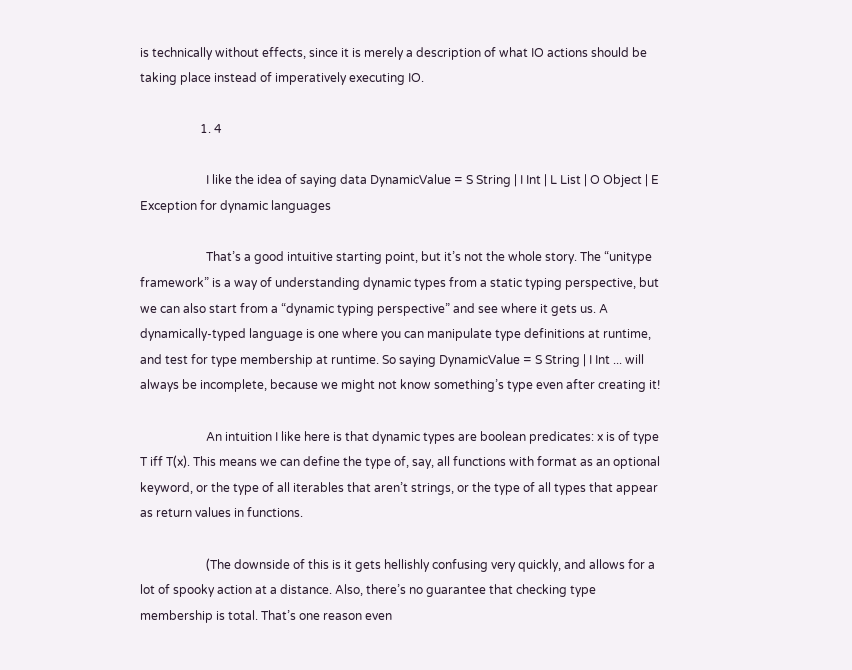is technically without effects, since it is merely a description of what IO actions should be taking place instead of imperatively executing IO.

                    1. 4

                      I like the idea of saying data DynamicValue = S String | I Int | L List | O Object | E Exception for dynamic languages

                      That’s a good intuitive starting point, but it’s not the whole story. The “unitype framework” is a way of understanding dynamic types from a static typing perspective, but we can also start from a “dynamic typing perspective” and see where it gets us. A dynamically-typed language is one where you can manipulate type definitions at runtime, and test for type membership at runtime. So saying DynamicValue = S String | I Int ... will always be incomplete, because we might not know something’s type even after creating it!

                      An intuition I like here is that dynamic types are boolean predicates: x is of type T iff T(x). This means we can define the type of, say, all functions with format as an optional keyword, or the type of all iterables that aren’t strings, or the type of all types that appear as return values in functions.

                      (The downside of this is it gets hellishly confusing very quickly, and allows for a lot of spooky action at a distance. Also, there’s no guarantee that checking type membership is total. That’s one reason even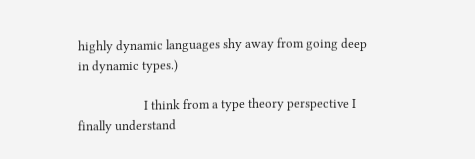highly dynamic languages shy away from going deep in dynamic types.)

                      I think from a type theory perspective I finally understand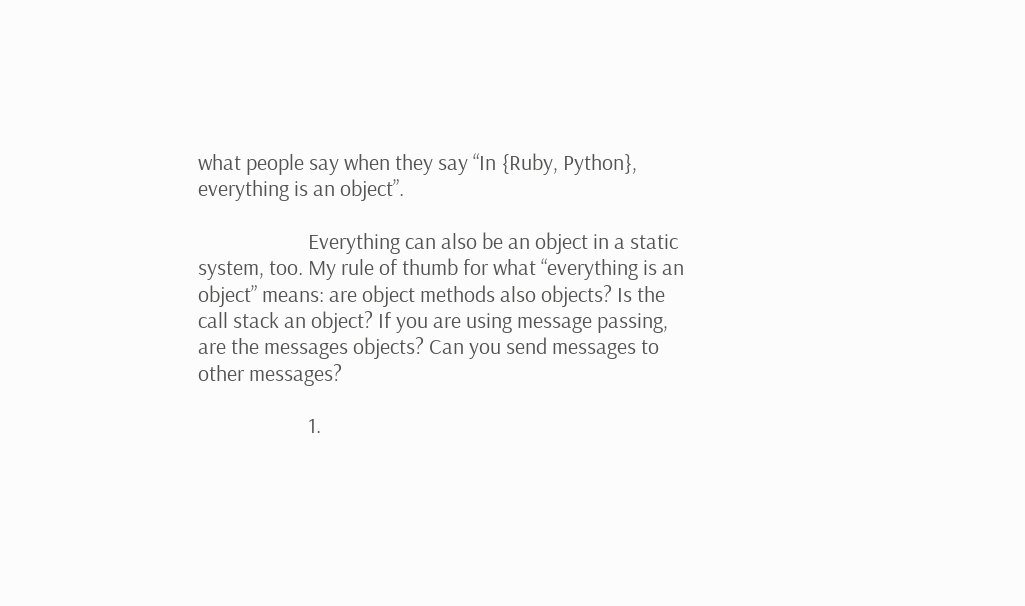what people say when they say “In {Ruby, Python}, everything is an object”.

                      Everything can also be an object in a static system, too. My rule of thumb for what “everything is an object” means: are object methods also objects? Is the call stack an object? If you are using message passing, are the messages objects? Can you send messages to other messages?

                      1.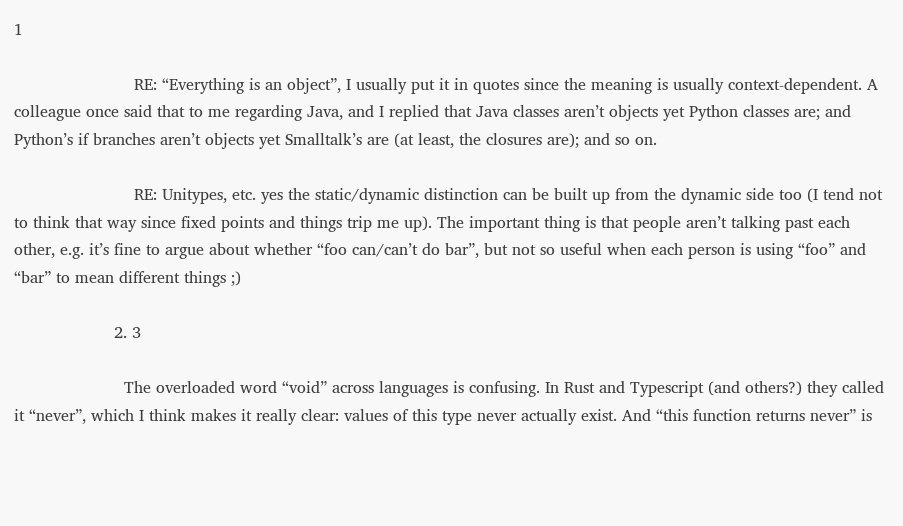1

                        RE: “Everything is an object”, I usually put it in quotes since the meaning is usually context-dependent. A colleague once said that to me regarding Java, and I replied that Java classes aren’t objects yet Python classes are; and Python’s if branches aren’t objects yet Smalltalk’s are (at least, the closures are); and so on.

                        RE: Unitypes, etc. yes the static/dynamic distinction can be built up from the dynamic side too (I tend not to think that way since fixed points and things trip me up). The important thing is that people aren’t talking past each other, e.g. it’s fine to argue about whether “foo can/can’t do bar”, but not so useful when each person is using “foo” and “bar” to mean different things ;)

                    2. 3

                      The overloaded word “void” across languages is confusing. In Rust and Typescript (and others?) they called it “never”, which I think makes it really clear: values of this type never actually exist. And “this function returns never” is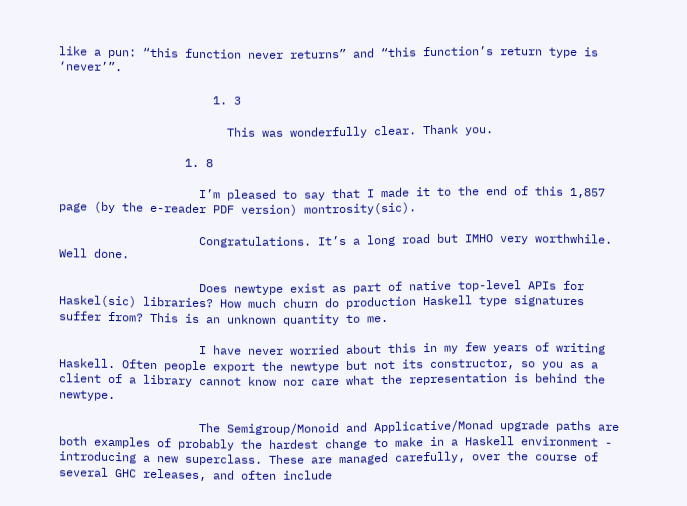like a pun: “this function never returns” and “this function’s return type is ‘never’”.

                      1. 3

                        This was wonderfully clear. Thank you.

                  1. 8

                    I’m pleased to say that I made it to the end of this 1,857 page (by the e-reader PDF version) montrosity(sic).

                    Congratulations. It’s a long road but IMHO very worthwhile. Well done.

                    Does newtype exist as part of native top-level APIs for Haskel(sic) libraries? How much churn do production Haskell type signatures suffer from? This is an unknown quantity to me.

                    I have never worried about this in my few years of writing Haskell. Often people export the newtype but not its constructor, so you as a client of a library cannot know nor care what the representation is behind the newtype.

                    The Semigroup/Monoid and Applicative/Monad upgrade paths are both examples of probably the hardest change to make in a Haskell environment - introducing a new superclass. These are managed carefully, over the course of several GHC releases, and often include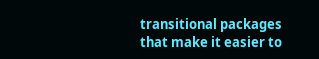transitional packages that make it easier to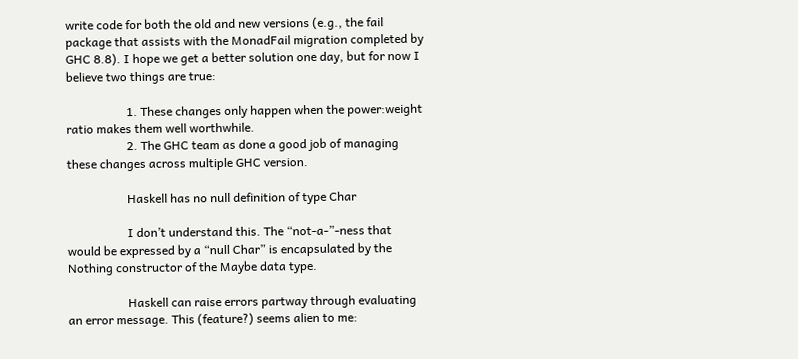write code for both the old and new versions (e.g., the fail package that assists with the MonadFail migration completed by GHC 8.8). I hope we get a better solution one day, but for now I believe two things are true:

                    1. These changes only happen when the power:weight ratio makes them well worthwhile.
                    2. The GHC team as done a good job of managing these changes across multiple GHC version.

                    Haskell has no null definition of type Char

                    I don’t understand this. The “not-a-”-ness that would be expressed by a “null Char” is encapsulated by the Nothing constructor of the Maybe data type.

                    Haskell can raise errors partway through evaluating an error message. This (feature?) seems alien to me: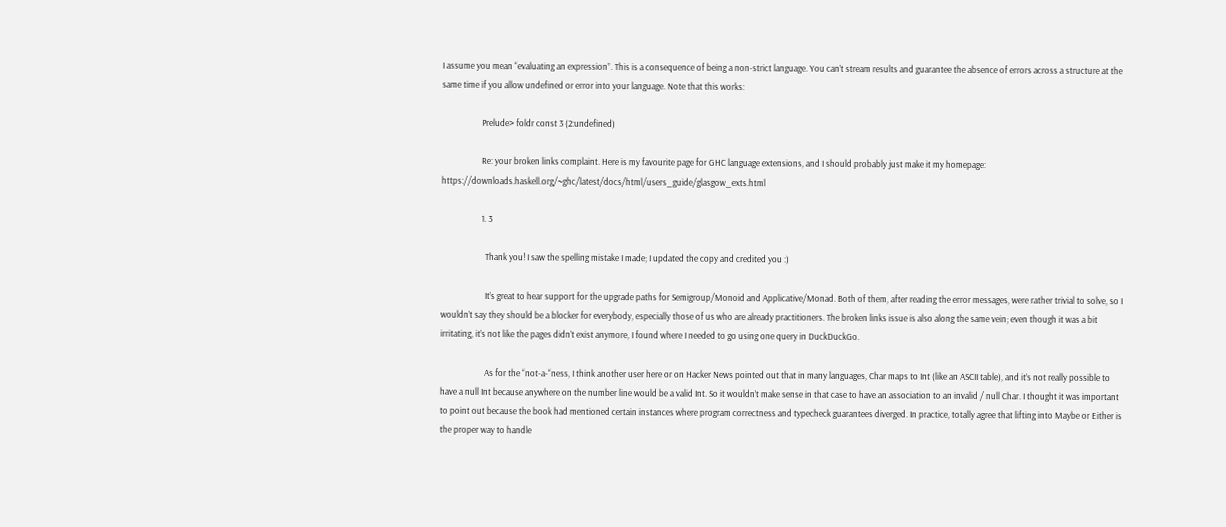I assume you mean “evaluating an expression”. This is a consequence of being a non-strict language. You can’t stream results and guarantee the absence of errors across a structure at the same time if you allow undefined or error into your language. Note that this works:

                    Prelude> foldr const 3 (2:undefined)

                    Re: your broken links complaint. Here is my favourite page for GHC language extensions, and I should probably just make it my homepage: https://downloads.haskell.org/~ghc/latest/docs/html/users_guide/glasgow_exts.html

                    1. 3

                      Thank you! I saw the spelling mistake I made; I updated the copy and credited you :)

                      It’s great to hear support for the upgrade paths for Semigroup/Monoid and Applicative/Monad. Both of them, after reading the error messages, were rather trivial to solve, so I wouldn’t say they should be a blocker for everybody, especially those of us who are already practitioners. The broken links issue is also along the same vein; even though it was a bit irritating, it’s not like the pages didn’t exist anymore, I found where I needed to go using one query in DuckDuckGo.

                      As for the “not-a-“ness, I think another user here or on Hacker News pointed out that in many languages, Char maps to Int (like an ASCII table), and it’s not really possible to have a null Int because anywhere on the number line would be a valid Int. So it wouldn’t make sense in that case to have an association to an invalid / null Char. I thought it was important to point out because the book had mentioned certain instances where program correctness and typecheck guarantees diverged. In practice, totally agree that lifting into Maybe or Either is the proper way to handle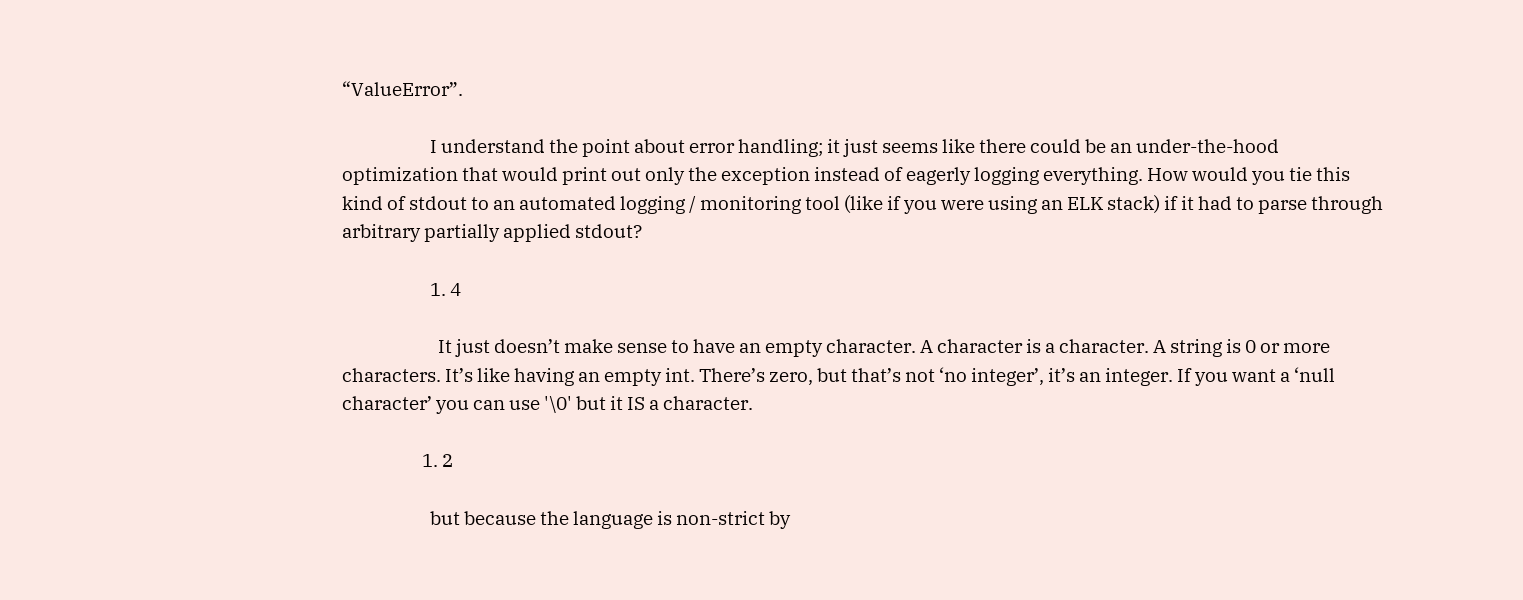“ValueError”.

                      I understand the point about error handling; it just seems like there could be an under-the-hood optimization that would print out only the exception instead of eagerly logging everything. How would you tie this kind of stdout to an automated logging / monitoring tool (like if you were using an ELK stack) if it had to parse through arbitrary partially applied stdout?

                      1. 4

                        It just doesn’t make sense to have an empty character. A character is a character. A string is 0 or more characters. It’s like having an empty int. There’s zero, but that’s not ‘no integer’, it’s an integer. If you want a ‘null character’ you can use '\0' but it IS a character.

                    1. 2

                      but because the language is non-strict by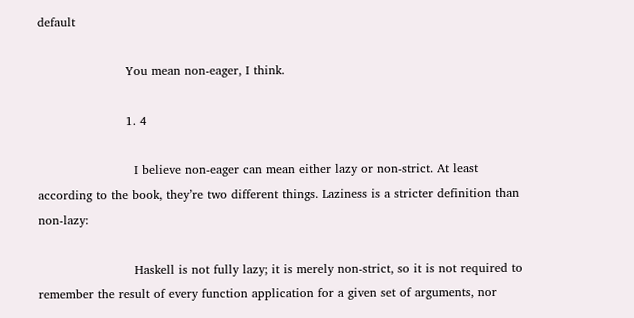default

                      You mean non-eager, I think.

                      1. 4

                        I believe non-eager can mean either lazy or non-strict. At least according to the book, they’re two different things. Laziness is a stricter definition than non-lazy:

                        Haskell is not fully lazy; it is merely non-strict, so it is not required to remember the result of every function application for a given set of arguments, nor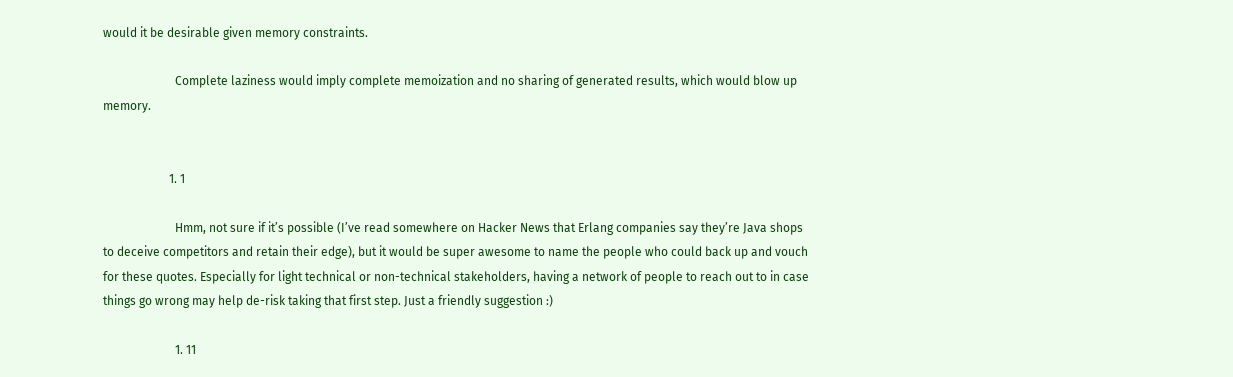would it be desirable given memory constraints.

                        Complete laziness would imply complete memoization and no sharing of generated results, which would blow up memory.


                      1. 1

                        Hmm, not sure if it’s possible (I’ve read somewhere on Hacker News that Erlang companies say they’re Java shops to deceive competitors and retain their edge), but it would be super awesome to name the people who could back up and vouch for these quotes. Especially for light technical or non-technical stakeholders, having a network of people to reach out to in case things go wrong may help de-risk taking that first step. Just a friendly suggestion :)

                        1. 11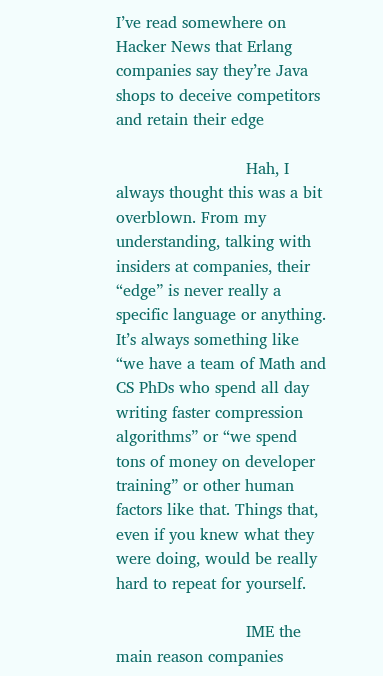I’ve read somewhere on Hacker News that Erlang companies say they’re Java shops to deceive competitors and retain their edge

                          Hah, I always thought this was a bit overblown. From my understanding, talking with insiders at companies, their “edge” is never really a specific language or anything. It’s always something like “we have a team of Math and CS PhDs who spend all day writing faster compression algorithms” or “we spend tons of money on developer training” or other human factors like that. Things that, even if you knew what they were doing, would be really hard to repeat for yourself.

                          IME the main reason companies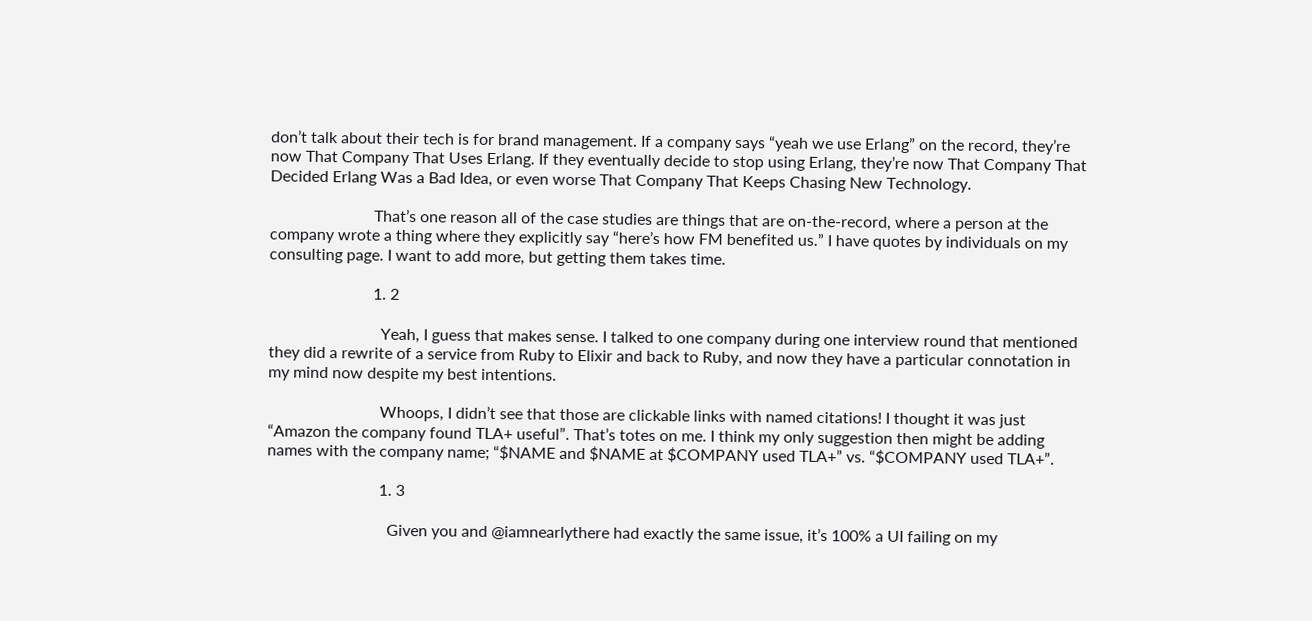don’t talk about their tech is for brand management. If a company says “yeah we use Erlang” on the record, they’re now That Company That Uses Erlang. If they eventually decide to stop using Erlang, they’re now That Company That Decided Erlang Was a Bad Idea, or even worse That Company That Keeps Chasing New Technology.

                          That’s one reason all of the case studies are things that are on-the-record, where a person at the company wrote a thing where they explicitly say “here’s how FM benefited us.” I have quotes by individuals on my consulting page. I want to add more, but getting them takes time.

                          1. 2

                            Yeah, I guess that makes sense. I talked to one company during one interview round that mentioned they did a rewrite of a service from Ruby to Elixir and back to Ruby, and now they have a particular connotation in my mind now despite my best intentions.

                            Whoops, I didn’t see that those are clickable links with named citations! I thought it was just “Amazon the company found TLA+ useful”. That’s totes on me. I think my only suggestion then might be adding names with the company name; “$NAME and $NAME at $COMPANY used TLA+” vs. “$COMPANY used TLA+”.

                            1. 3

                              Given you and @iamnearlythere had exactly the same issue, it’s 100% a UI failing on my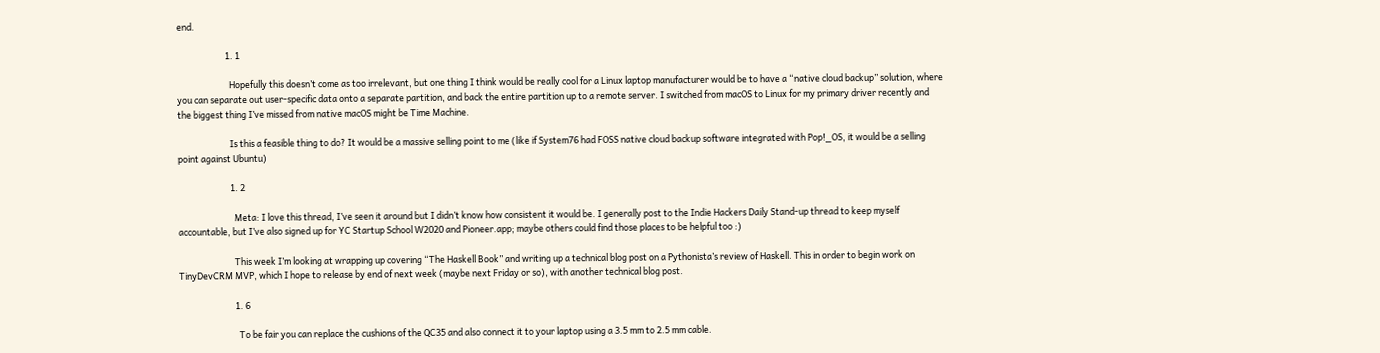end.

                        1. 1

                          Hopefully this doesn’t come as too irrelevant, but one thing I think would be really cool for a Linux laptop manufacturer would be to have a “native cloud backup” solution, where you can separate out user-specific data onto a separate partition, and back the entire partition up to a remote server. I switched from macOS to Linux for my primary driver recently and the biggest thing I’ve missed from native macOS might be Time Machine.

                          Is this a feasible thing to do? It would be a massive selling point to me (like if System76 had FOSS native cloud backup software integrated with Pop!_OS, it would be a selling point against Ubuntu)

                          1. 2

                            Meta: I love this thread, I’ve seen it around but I didn’t know how consistent it would be. I generally post to the Indie Hackers Daily Stand-up thread to keep myself accountable, but I’ve also signed up for YC Startup School W2020 and Pioneer.app; maybe others could find those places to be helpful too :)

                            This week I’m looking at wrapping up covering “The Haskell Book” and writing up a technical blog post on a Pythonista’s review of Haskell. This in order to begin work on TinyDevCRM MVP, which I hope to release by end of next week (maybe next Friday or so), with another technical blog post.

                            1. 6

                              To be fair you can replace the cushions of the QC35 and also connect it to your laptop using a 3.5 mm to 2.5 mm cable.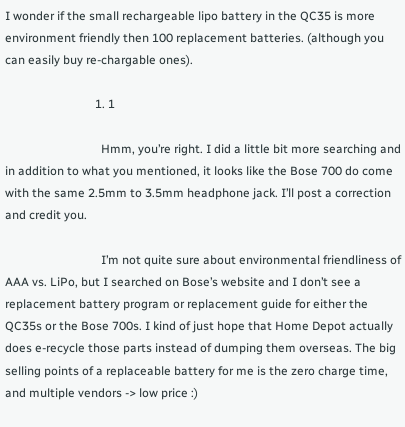I wonder if the small rechargeable lipo battery in the QC35 is more environment friendly then 100 replacement batteries. (although you can easily buy re-chargable ones).

                              1. 1

                                Hmm, you’re right. I did a little bit more searching and in addition to what you mentioned, it looks like the Bose 700 do come with the same 2.5mm to 3.5mm headphone jack. I’ll post a correction and credit you.

                                I’m not quite sure about environmental friendliness of AAA vs. LiPo, but I searched on Bose’s website and I don’t see a replacement battery program or replacement guide for either the QC35s or the Bose 700s. I kind of just hope that Home Depot actually does e-recycle those parts instead of dumping them overseas. The big selling points of a replaceable battery for me is the zero charge time, and multiple vendors -> low price :)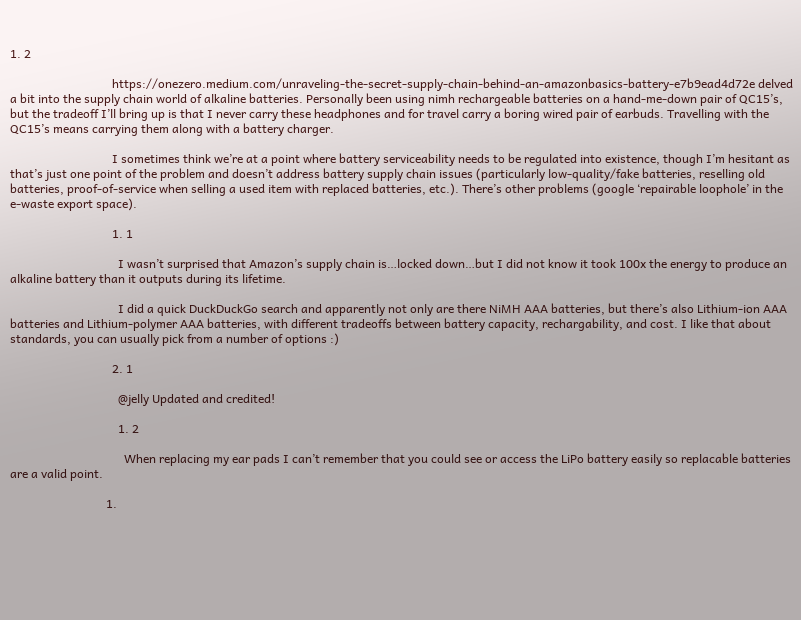1. 2

                                  https://onezero.medium.com/unraveling-the-secret-supply-chain-behind-an-amazonbasics-battery-e7b9ead4d72e delved a bit into the supply chain world of alkaline batteries. Personally been using nimh rechargeable batteries on a hand-me-down pair of QC15’s, but the tradeoff I’ll bring up is that I never carry these headphones and for travel carry a boring wired pair of earbuds. Travelling with the QC15’s means carrying them along with a battery charger.

                                  I sometimes think we’re at a point where battery serviceability needs to be regulated into existence, though I’m hesitant as that’s just one point of the problem and doesn’t address battery supply chain issues (particularly low-quality/fake batteries, reselling old batteries, proof-of-service when selling a used item with replaced batteries, etc.). There’s other problems (google ‘repairable loophole’ in the e-waste export space).

                                  1. 1

                                    I wasn’t surprised that Amazon’s supply chain is…locked down…but I did not know it took 100x the energy to produce an alkaline battery than it outputs during its lifetime.

                                    I did a quick DuckDuckGo search and apparently not only are there NiMH AAA batteries, but there’s also Lithium-ion AAA batteries and Lithium-polymer AAA batteries, with different tradeoffs between battery capacity, rechargability, and cost. I like that about standards, you can usually pick from a number of options :)

                                  2. 1

                                    @jelly Updated and credited!

                                    1. 2

                                      When replacing my ear pads I can’t remember that you could see or access the LiPo battery easily so replacable batteries are a valid point.

                                1.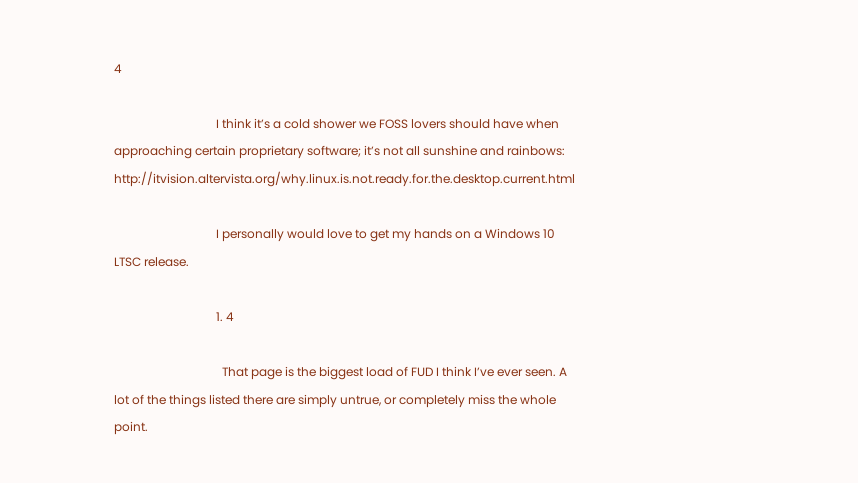4

                                  I think it’s a cold shower we FOSS lovers should have when approaching certain proprietary software; it’s not all sunshine and rainbows: http://itvision.altervista.org/why.linux.is.not.ready.for.the.desktop.current.html

                                  I personally would love to get my hands on a Windows 10 LTSC release.

                                  1. 4

                                    That page is the biggest load of FUD I think I’ve ever seen. A lot of the things listed there are simply untrue, or completely miss the whole point.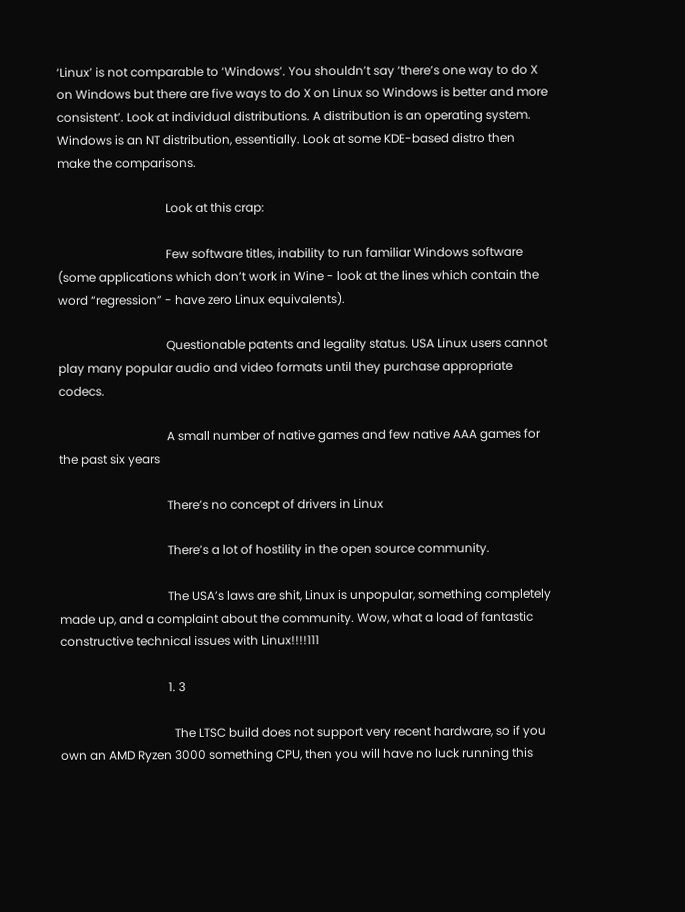‘Linux’ is not comparable to ‘Windows’. You shouldn’t say ‘there’s one way to do X on Windows but there are five ways to do X on Linux so Windows is better and more consistent’. Look at individual distributions. A distribution is an operating system. Windows is an NT distribution, essentially. Look at some KDE-based distro then make the comparisons.

                                    Look at this crap:

                                    Few software titles, inability to run familiar Windows software (some applications which don’t work in Wine - look at the lines which contain the word “regression” - have zero Linux equivalents).

                                    Questionable patents and legality status. USA Linux users cannot play many popular audio and video formats until they purchase appropriate codecs.

                                    A small number of native games and few native AAA games for the past six years

                                    There’s no concept of drivers in Linux

                                    There’s a lot of hostility in the open source community.

                                    The USA’s laws are shit, Linux is unpopular, something completely made up, and a complaint about the community. Wow, what a load of fantastic constructive technical issues with Linux!!!!111

                                    1. 3

                                      The LTSC build does not support very recent hardware, so if you own an AMD Ryzen 3000 something CPU, then you will have no luck running this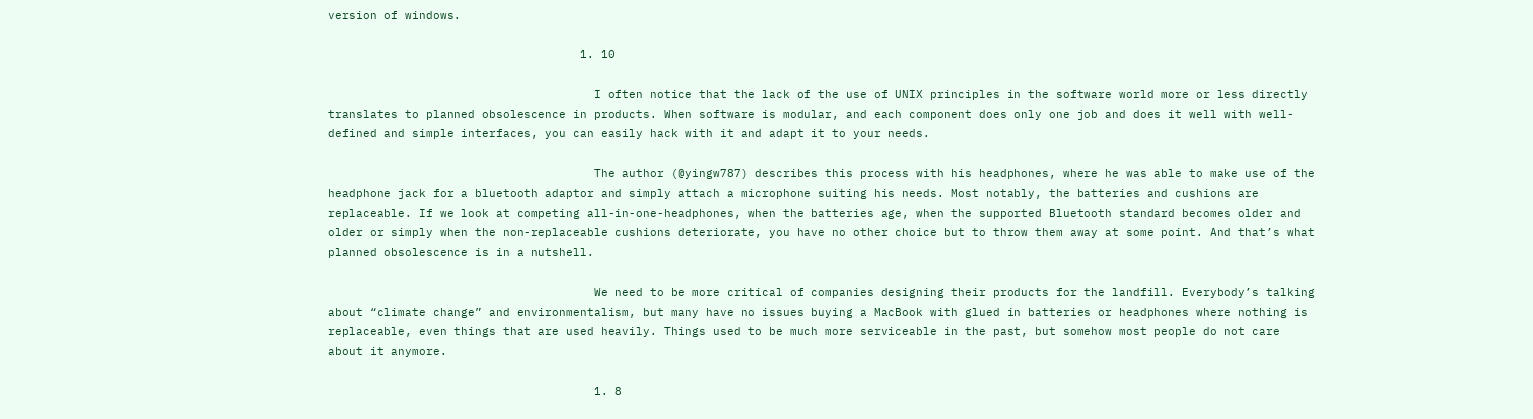version of windows.

                                    1. 10

                                      I often notice that the lack of the use of UNIX principles in the software world more or less directly translates to planned obsolescence in products. When software is modular, and each component does only one job and does it well with well-defined and simple interfaces, you can easily hack with it and adapt it to your needs.

                                      The author (@yingw787) describes this process with his headphones, where he was able to make use of the headphone jack for a bluetooth adaptor and simply attach a microphone suiting his needs. Most notably, the batteries and cushions are replaceable. If we look at competing all-in-one-headphones, when the batteries age, when the supported Bluetooth standard becomes older and older or simply when the non-replaceable cushions deteriorate, you have no other choice but to throw them away at some point. And that’s what planned obsolescence is in a nutshell.

                                      We need to be more critical of companies designing their products for the landfill. Everybody’s talking about “climate change” and environmentalism, but many have no issues buying a MacBook with glued in batteries or headphones where nothing is replaceable, even things that are used heavily. Things used to be much more serviceable in the past, but somehow most people do not care about it anymore.

                                      1. 8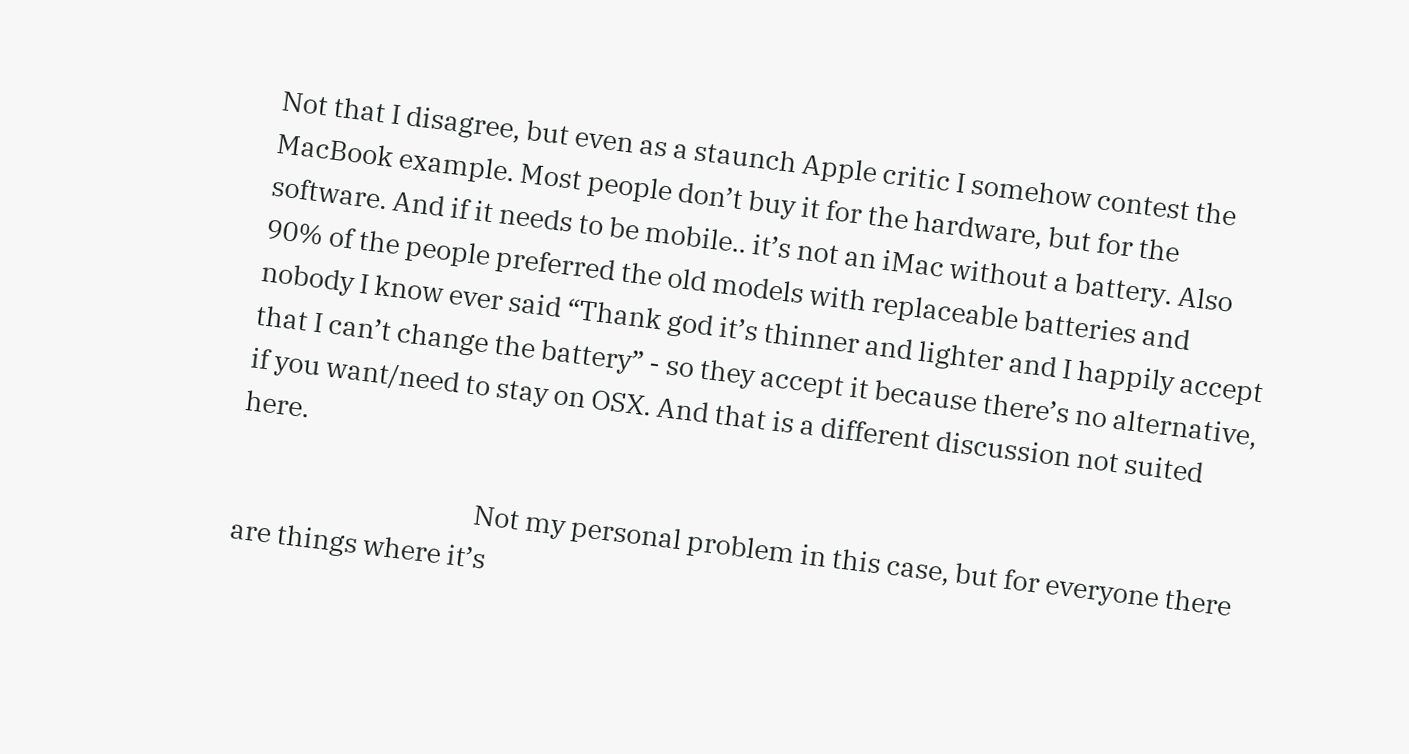Not that I disagree, but even as a staunch Apple critic I somehow contest the MacBook example. Most people don’t buy it for the hardware, but for the software. And if it needs to be mobile.. it’s not an iMac without a battery. Also 90% of the people preferred the old models with replaceable batteries and nobody I know ever said “Thank god it’s thinner and lighter and I happily accept that I can’t change the battery” - so they accept it because there’s no alternative, if you want/need to stay on OSX. And that is a different discussion not suited here.

                                        Not my personal problem in this case, but for everyone there are things where it’s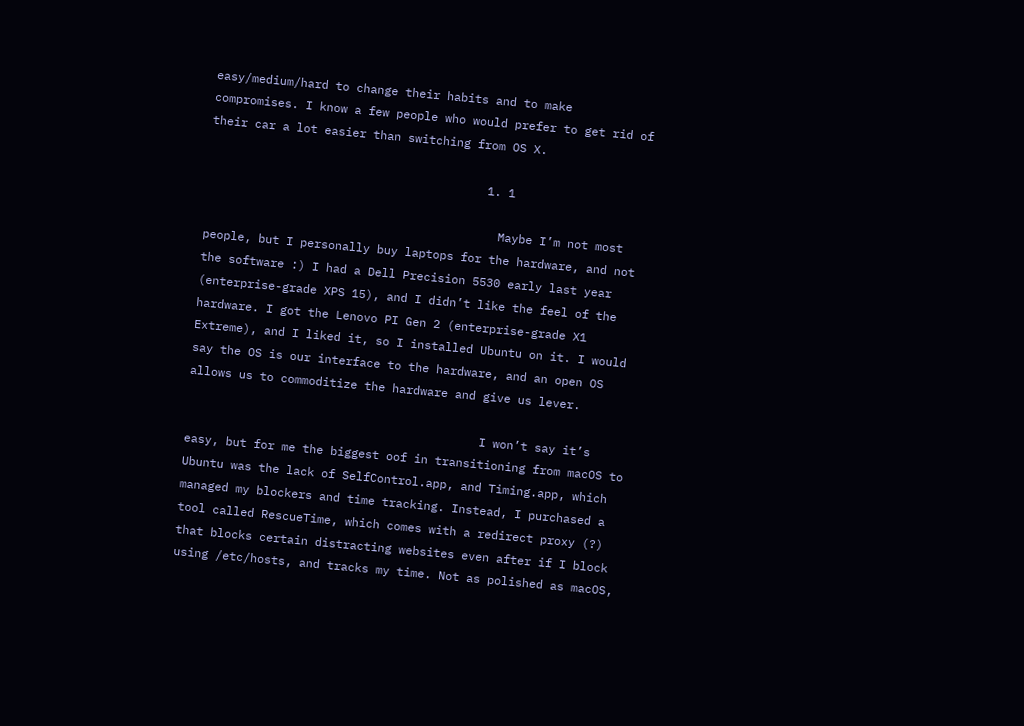easy/medium/hard to change their habits and to make compromises. I know a few people who would prefer to get rid of their car a lot easier than switching from OS X.

                                        1. 1

                                          Maybe I’m not most people, but I personally buy laptops for the hardware, and not the software :) I had a Dell Precision 5530 early last year (enterprise-grade XPS 15), and I didn’t like the feel of the hardware. I got the Lenovo PI Gen 2 (enterprise-grade X1 Extreme), and I liked it, so I installed Ubuntu on it. I would say the OS is our interface to the hardware, and an open OS allows us to commoditize the hardware and give us lever.

                                          I won’t say it’s easy, but for me the biggest oof in transitioning from macOS to Ubuntu was the lack of SelfControl.app, and Timing.app, which managed my blockers and time tracking. Instead, I purchased a tool called RescueTime, which comes with a redirect proxy (?) that blocks certain distracting websites even after if I block using /etc/hosts, and tracks my time. Not as polished as macOS,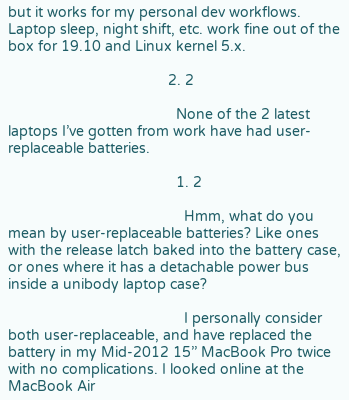but it works for my personal dev workflows. Laptop sleep, night shift, etc. work fine out of the box for 19.10 and Linux kernel 5.x.

                                        2. 2

                                          None of the 2 latest laptops I’ve gotten from work have had user-replaceable batteries.

                                          1. 2

                                            Hmm, what do you mean by user-replaceable batteries? Like ones with the release latch baked into the battery case, or ones where it has a detachable power bus inside a unibody laptop case?

                                            I personally consider both user-replaceable, and have replaced the battery in my Mid-2012 15’’ MacBook Pro twice with no complications. I looked online at the MacBook Air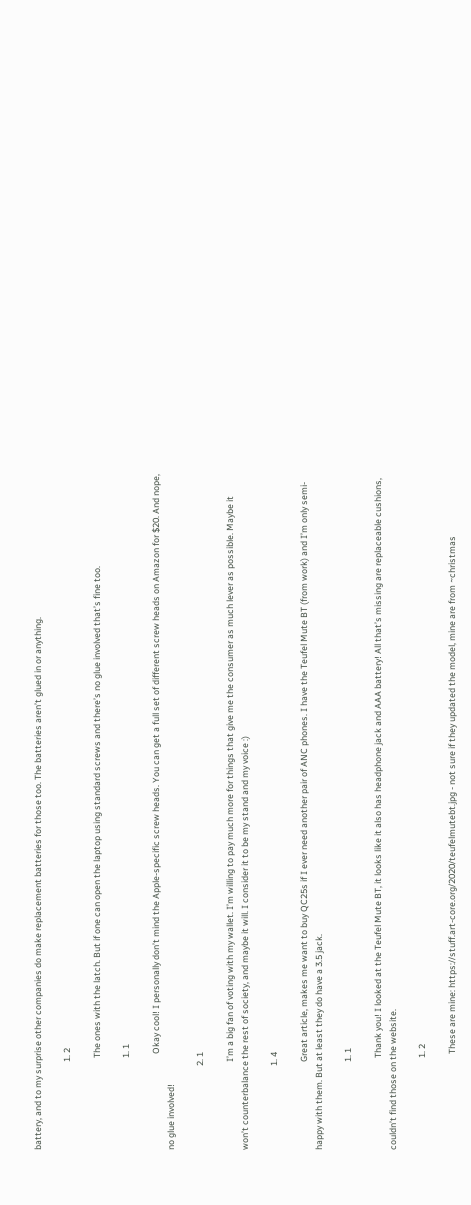battery, and to my surprise other companies do make replacement batteries for those too. The batteries aren’t glued in or anything.

                                            1. 2

                                              The ones with the latch. But if one can open the laptop using standard screws and there’s no glue involved that’s fine too.

                                              1. 1

                                                Okay cool! I personally don’t mind the Apple-specific screw heads. You can get a full set of different screw heads on Amazon for $20. And nope, no glue involved!

                                          2. 1

                                            I’m a big fan of voting with my wallet. I’m willing to pay much more for things that give me the consumer as much lever as possible. Maybe it won’t counterbalance the rest of society, and maybe it will. I consider it to be my stand and my voice :)

                                          1. 4

                                            Great article, makes me want to buy QC25s if I ever need another pair of ANC phones. I have the Teufel Mute BT (from work) and I’m only semi-happy with them. But at least they do have a 3.5 jack.

                                            1. 1

                                              Thank you! I looked at the Teufel Mute BT, it looks like it also has headphone jack and AAA battery! All that’s missing are replaceable cushions, couldn’t find those on the website.

                                              1. 2

                                                These are mine: https://stuff.art-core.org/2020/teufelmutebt.jpg - not sure if they updated the model, mine are from ~christmas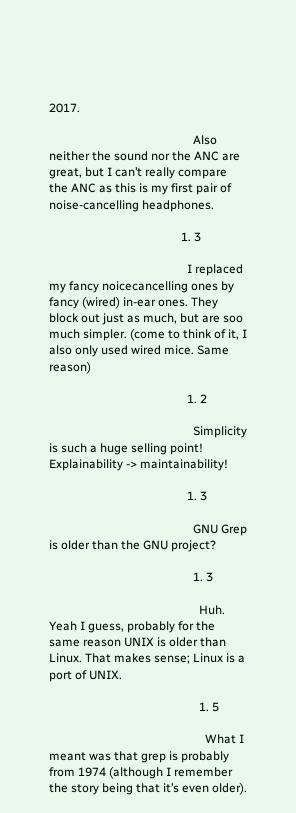2017.

                                                Also neither the sound nor the ANC are great, but I can’t really compare the ANC as this is my first pair of noise-cancelling headphones.

                                            1. 3

                                              I replaced my fancy noicecancelling ones by fancy (wired) in-ear ones. They block out just as much, but are soo much simpler. (come to think of it, I also only used wired mice. Same reason)

                                              1. 2

                                                Simplicity is such a huge selling point! Explainability -> maintainability!

                                              1. 3

                                                GNU Grep is older than the GNU project?

                                                1. 3

                                                  Huh. Yeah I guess, probably for the same reason UNIX is older than Linux. That makes sense; Linux is a port of UNIX.

                                                  1. 5

                                                    What I meant was that grep is probably from 1974 (although I remember the story being that it’s even older).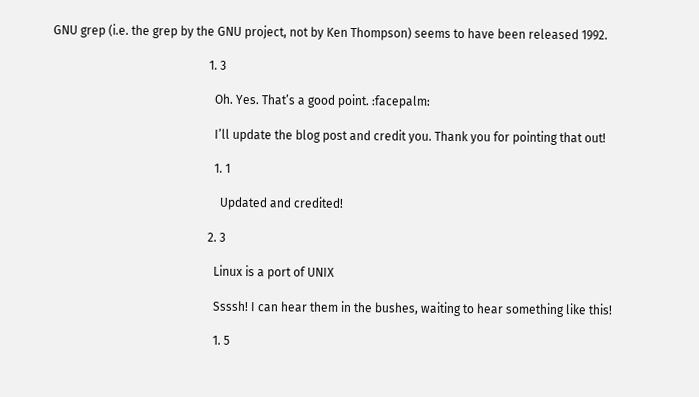GNU grep (i.e. the grep by the GNU project, not by Ken Thompson) seems to have been released 1992.

                                                    1. 3

                                                      Oh. Yes. That’s a good point. :facepalm:

                                                      I’ll update the blog post and credit you. Thank you for pointing that out!

                                                      1. 1

                                                        Updated and credited!

                                                    2. 3

                                                      Linux is a port of UNIX

                                                      Ssssh! I can hear them in the bushes, waiting to hear something like this!

                                                      1. 5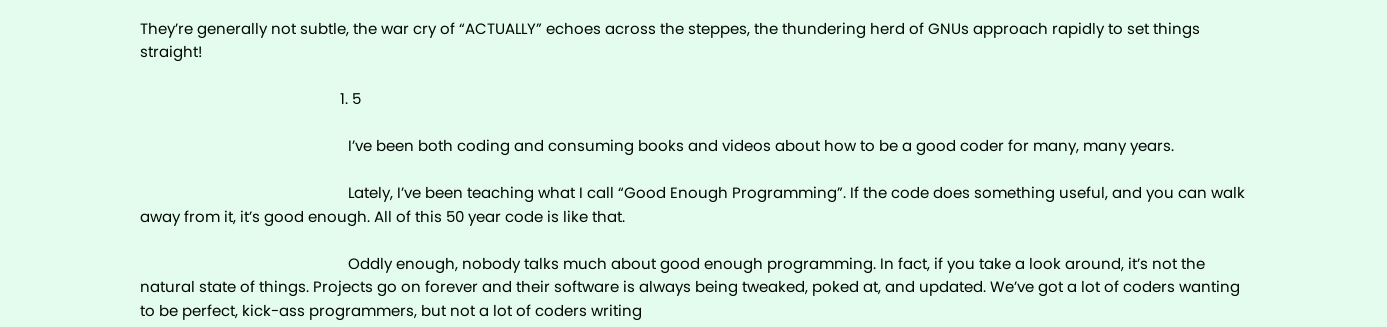They’re generally not subtle, the war cry of “ACTUALLY” echoes across the steppes, the thundering herd of GNUs approach rapidly to set things straight!

                                                  1. 5

                                                    I’ve been both coding and consuming books and videos about how to be a good coder for many, many years.

                                                    Lately, I’ve been teaching what I call “Good Enough Programming”. If the code does something useful, and you can walk away from it, it’s good enough. All of this 50 year code is like that.

                                                    Oddly enough, nobody talks much about good enough programming. In fact, if you take a look around, it’s not the natural state of things. Projects go on forever and their software is always being tweaked, poked at, and updated. We’ve got a lot of coders wanting to be perfect, kick-ass programmers, but not a lot of coders writing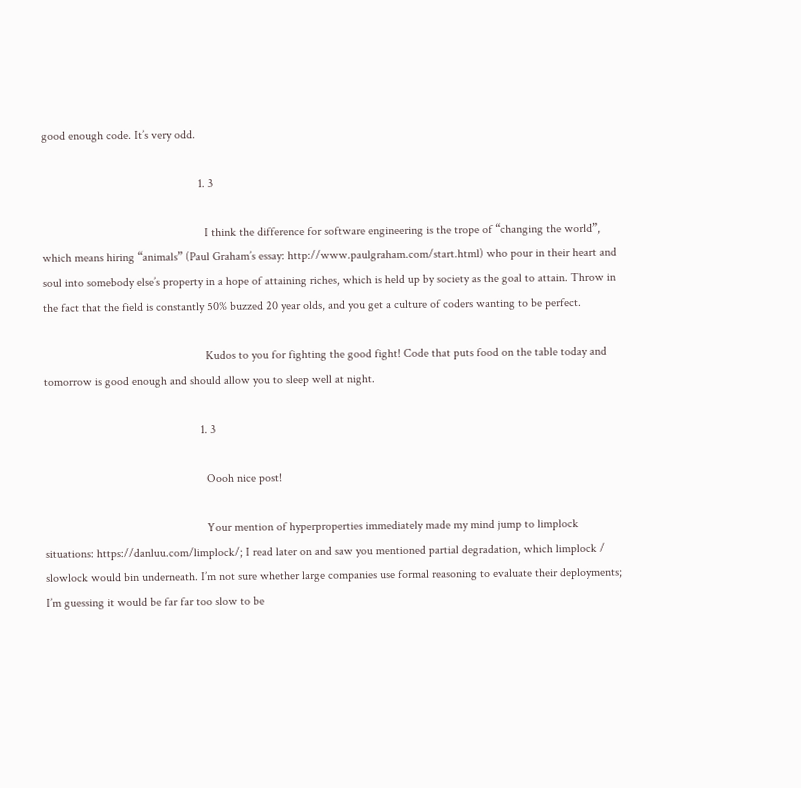good enough code. It’s very odd.

                                                    1. 3

                                                      I think the difference for software engineering is the trope of “changing the world”, which means hiring “animals” (Paul Graham’s essay: http://www.paulgraham.com/start.html) who pour in their heart and soul into somebody else’s property in a hope of attaining riches, which is held up by society as the goal to attain. Throw in the fact that the field is constantly 50% buzzed 20 year olds, and you get a culture of coders wanting to be perfect.

                                                      Kudos to you for fighting the good fight! Code that puts food on the table today and tomorrow is good enough and should allow you to sleep well at night.

                                                    1. 3

                                                      Oooh nice post!

                                                      Your mention of hyperproperties immediately made my mind jump to limplock situations: https://danluu.com/limplock/; I read later on and saw you mentioned partial degradation, which limplock / slowlock would bin underneath. I’m not sure whether large companies use formal reasoning to evaluate their deployments; I’m guessing it would be far far too slow to be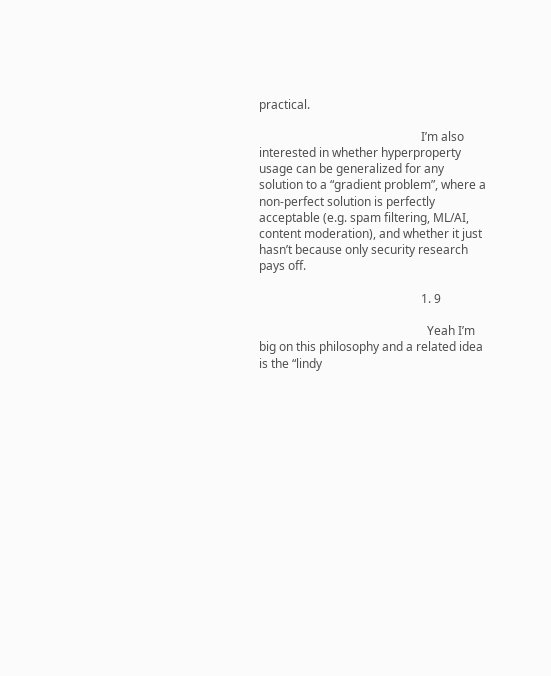practical.

                                                      I’m also interested in whether hyperproperty usage can be generalized for any solution to a “gradient problem”, where a non-perfect solution is perfectly acceptable (e.g. spam filtering, ML/AI, content moderation), and whether it just hasn’t because only security research pays off.

                                                      1. 9

                                                        Yeah I’m big on this philosophy and a related idea is the “lindy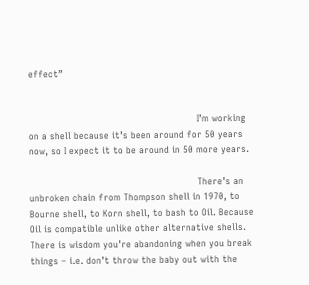effect”


                                                        I’m working on a shell because it’s been around for 50 years now, so I expect it to be around in 50 more years.

                                                        There’s an unbroken chain from Thompson shell in 1970, to Bourne shell, to Korn shell, to bash to Oil. Because Oil is compatible unlike other alternative shells. There is wisdom you’re abandoning when you break things – i.e. don’t throw the baby out with the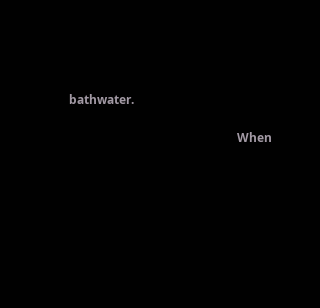bathwater.

                                                        When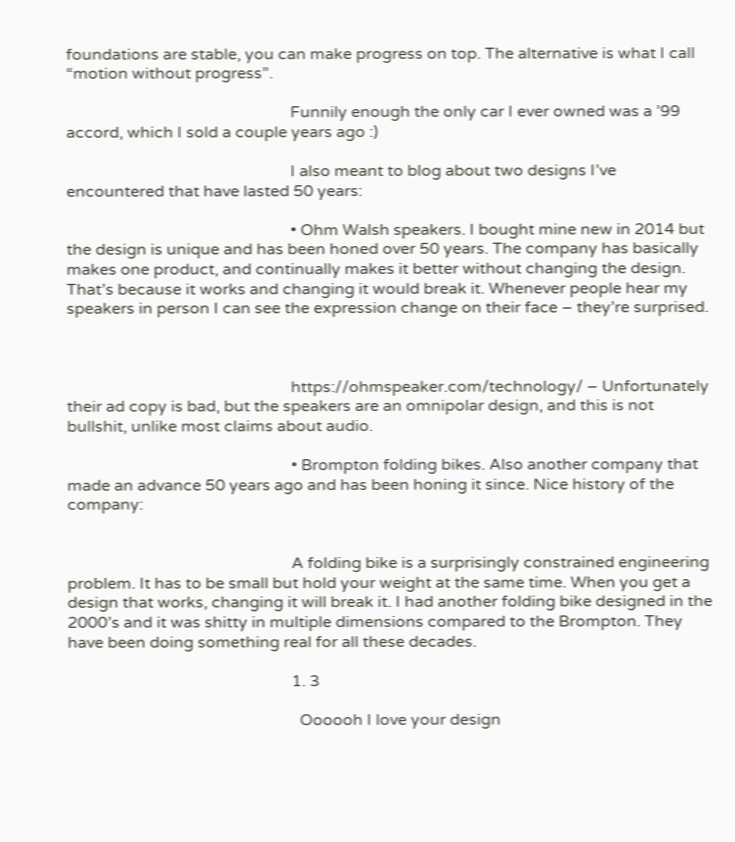foundations are stable, you can make progress on top. The alternative is what I call “motion without progress”.

                                                        Funnily enough the only car I ever owned was a ’99 accord, which I sold a couple years ago :)

                                                        I also meant to blog about two designs I’ve encountered that have lasted 50 years:

                                                        • Ohm Walsh speakers. I bought mine new in 2014 but the design is unique and has been honed over 50 years. The company has basically makes one product, and continually makes it better without changing the design. That’s because it works and changing it would break it. Whenever people hear my speakers in person I can see the expression change on their face – they’re surprised.



                                                        https://ohmspeaker.com/technology/ – Unfortunately their ad copy is bad, but the speakers are an omnipolar design, and this is not bullshit, unlike most claims about audio.

                                                        • Brompton folding bikes. Also another company that made an advance 50 years ago and has been honing it since. Nice history of the company:


                                                        A folding bike is a surprisingly constrained engineering problem. It has to be small but hold your weight at the same time. When you get a design that works, changing it will break it. I had another folding bike designed in the 2000’s and it was shitty in multiple dimensions compared to the Brompton. They have been doing something real for all these decades.

                                                        1. 3

                                                          Oooooh I love your design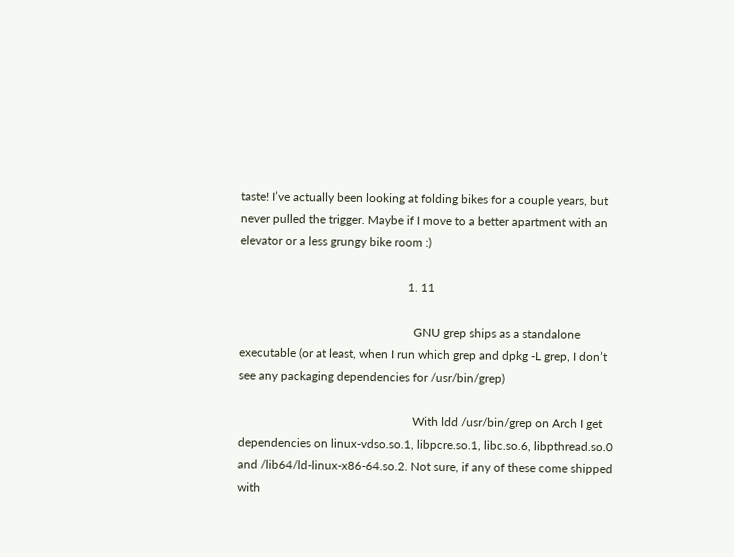taste! I’ve actually been looking at folding bikes for a couple years, but never pulled the trigger. Maybe if I move to a better apartment with an elevator or a less grungy bike room :)

                                                        1. 11

                                                          GNU grep ships as a standalone executable (or at least, when I run which grep and dpkg -L grep, I don’t see any packaging dependencies for /usr/bin/grep)

                                                          With ldd /usr/bin/grep on Arch I get dependencies on linux-vdso.so.1, libpcre.so.1, libc.so.6, libpthread.so.0 and /lib64/ld-linux-x86-64.so.2. Not sure, if any of these come shipped with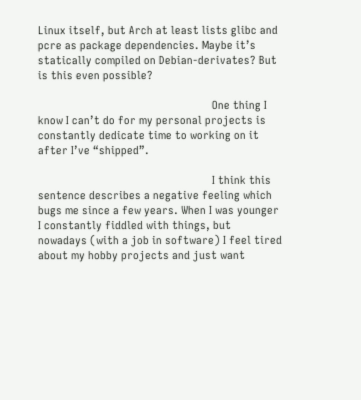Linux itself, but Arch at least lists glibc and pcre as package dependencies. Maybe it’s statically compiled on Debian-derivates? But is this even possible?

                                                          One thing I know I can’t do for my personal projects is constantly dedicate time to working on it after I’ve “shipped”.

                                                          I think this sentence describes a negative feeling which bugs me since a few years. When I was younger I constantly fiddled with things, but nowadays (with a job in software) I feel tired about my hobby projects and just want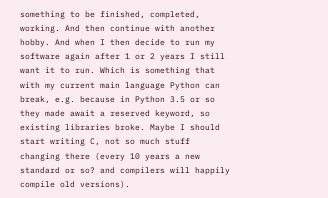something to be finished, completed, working. And then continue with another hobby. And when I then decide to run my software again after 1 or 2 years I still want it to run. Which is something that with my current main language Python can break, e.g. because in Python 3.5 or so they made await a reserved keyword, so existing libraries broke. Maybe I should start writing C, not so much stuff changing there (every 10 years a new standard or so? and compilers will happily compile old versions).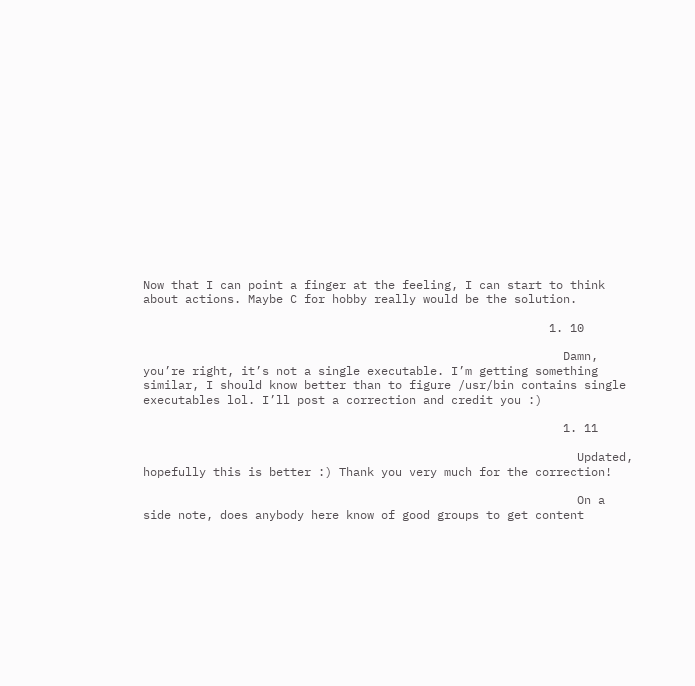Now that I can point a finger at the feeling, I can start to think about actions. Maybe C for hobby really would be the solution.

                                                          1. 10

                                                            Damn, you’re right, it’s not a single executable. I’m getting something similar, I should know better than to figure /usr/bin contains single executables lol. I’ll post a correction and credit you :)

                                                            1. 11

                                                              Updated, hopefully this is better :) Thank you very much for the correction!

                                                              On a side note, does anybody here know of good groups to get content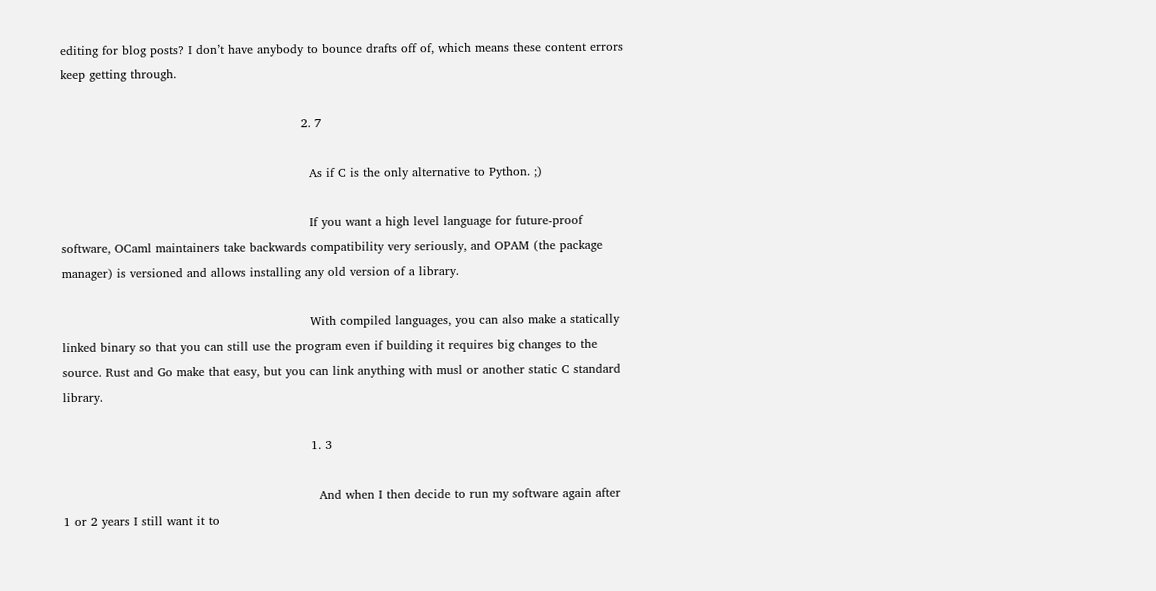editing for blog posts? I don’t have anybody to bounce drafts off of, which means these content errors keep getting through.

                                                            2. 7

                                                              As if C is the only alternative to Python. ;)

                                                              If you want a high level language for future-proof software, OCaml maintainers take backwards compatibility very seriously, and OPAM (the package manager) is versioned and allows installing any old version of a library.

                                                              With compiled languages, you can also make a statically linked binary so that you can still use the program even if building it requires big changes to the source. Rust and Go make that easy, but you can link anything with musl or another static C standard library.

                                                              1. 3

                                                                And when I then decide to run my software again after 1 or 2 years I still want it to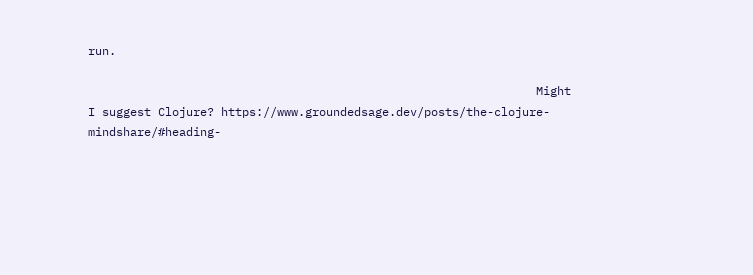run.

                                                                Might I suggest Clojure? https://www.groundedsage.dev/posts/the-clojure-mindshare/#heading-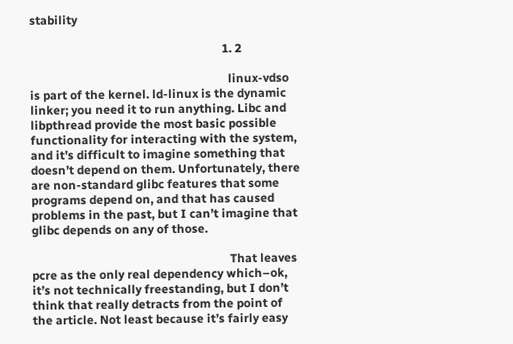stability

                                                                1. 2

                                                                  linux-vdso is part of the kernel. ld-linux is the dynamic linker; you need it to run anything. Libc and libpthread provide the most basic possible functionality for interacting with the system, and it’s difficult to imagine something that doesn’t depend on them. Unfortunately, there are non-standard glibc features that some programs depend on, and that has caused problems in the past, but I can’t imagine that glibc depends on any of those.

                                                                  That leaves pcre as the only real dependency which–ok, it’s not technically freestanding, but I don’t think that really detracts from the point of the article. Not least because it’s fairly easy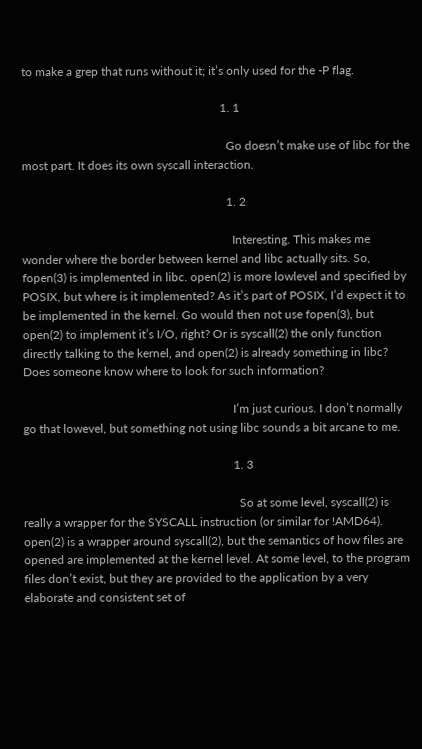to make a grep that runs without it; it’s only used for the -P flag.

                                                                  1. 1

                                                                    Go doesn’t make use of libc for the most part. It does its own syscall interaction.

                                                                    1. 2

                                                                      Interesting. This makes me wonder where the border between kernel and libc actually sits. So, fopen(3) is implemented in libc. open(2) is more lowlevel and specified by POSIX, but where is it implemented? As it’s part of POSIX, I’d expect it to be implemented in the kernel. Go would then not use fopen(3), but open(2) to implement it’s I/O, right? Or is syscall(2) the only function directly talking to the kernel, and open(2) is already something in libc? Does someone know where to look for such information?

                                                                      I’m just curious. I don’t normally go that lowevel, but something not using libc sounds a bit arcane to me.

                                                                      1. 3

                                                                        So at some level, syscall(2) is really a wrapper for the SYSCALL instruction (or similar for !AMD64). open(2) is a wrapper around syscall(2), but the semantics of how files are opened are implemented at the kernel level. At some level, to the program files don’t exist, but they are provided to the application by a very elaborate and consistent set of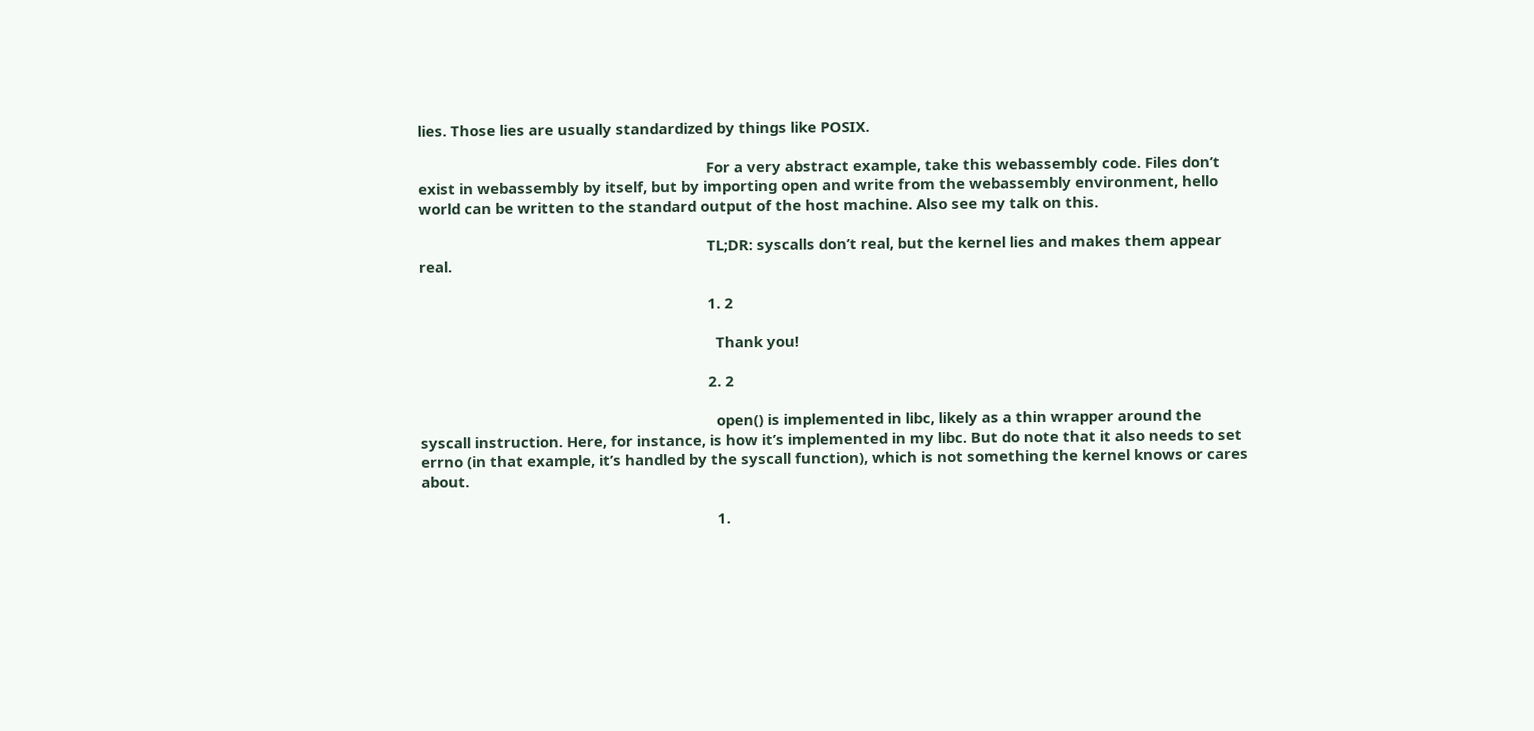lies. Those lies are usually standardized by things like POSIX.

                                                                        For a very abstract example, take this webassembly code. Files don’t exist in webassembly by itself, but by importing open and write from the webassembly environment, hello world can be written to the standard output of the host machine. Also see my talk on this.

                                                                        TL;DR: syscalls don’t real, but the kernel lies and makes them appear real.

                                                                        1. 2

                                                                          Thank you!

                                                                        2. 2

                                                                          open() is implemented in libc, likely as a thin wrapper around the syscall instruction. Here, for instance, is how it’s implemented in my libc. But do note that it also needs to set errno (in that example, it’s handled by the syscall function), which is not something the kernel knows or cares about.

                                                                          1.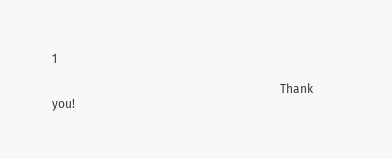1

                                                                            Thank you!